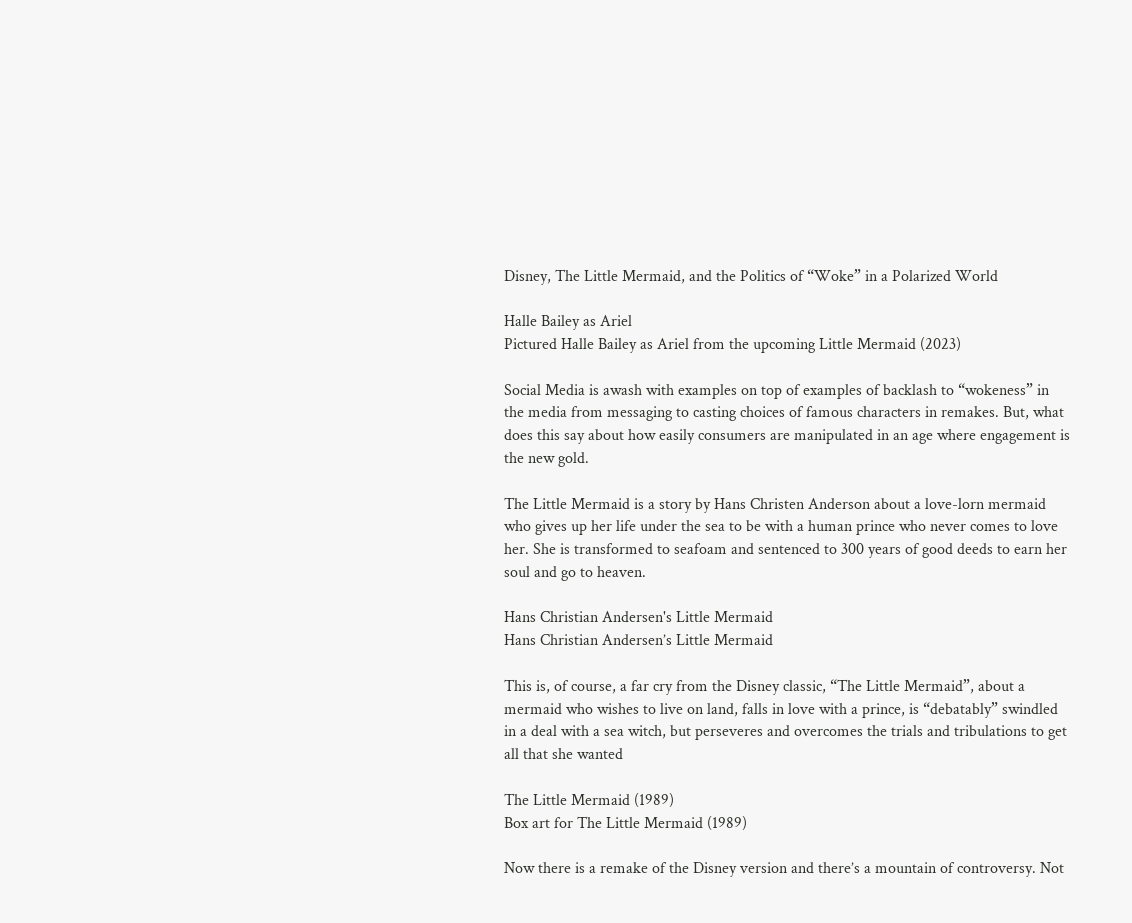Disney, The Little Mermaid, and the Politics of “Woke” in a Polarized World

Halle Bailey as Ariel
Pictured Halle Bailey as Ariel from the upcoming Little Mermaid (2023)

Social Media is awash with examples on top of examples of backlash to “wokeness” in the media from messaging to casting choices of famous characters in remakes. But, what does this say about how easily consumers are manipulated in an age where engagement is the new gold.

The Little Mermaid is a story by Hans Christen Anderson about a love-lorn mermaid who gives up her life under the sea to be with a human prince who never comes to love her. She is transformed to seafoam and sentenced to 300 years of good deeds to earn her soul and go to heaven.

Hans Christian Andersen's Little Mermaid
Hans Christian Andersen’s Little Mermaid

This is, of course, a far cry from the Disney classic, “The Little Mermaid”, about a mermaid who wishes to live on land, falls in love with a prince, is “debatably” swindled in a deal with a sea witch, but perseveres and overcomes the trials and tribulations to get all that she wanted

The Little Mermaid (1989)
Box art for The Little Mermaid (1989)

Now there is a remake of the Disney version and there’s a mountain of controversy. Not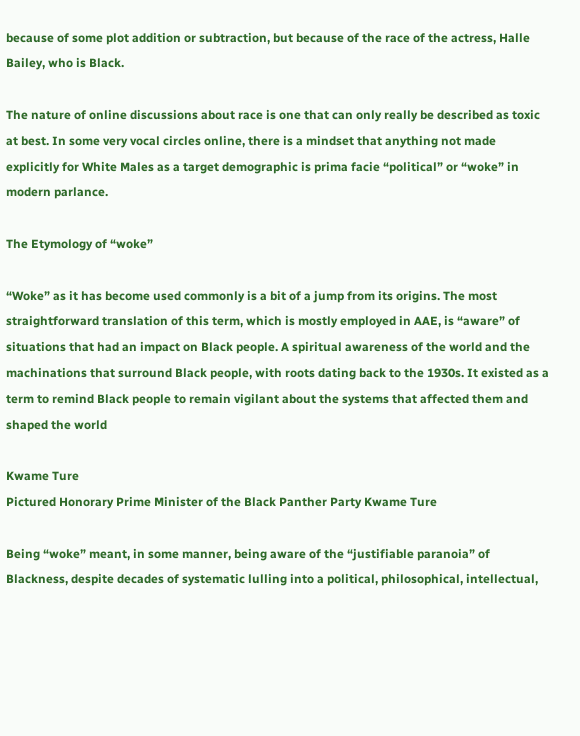because of some plot addition or subtraction, but because of the race of the actress, Halle Bailey, who is Black.

The nature of online discussions about race is one that can only really be described as toxic at best. In some very vocal circles online, there is a mindset that anything not made explicitly for White Males as a target demographic is prima facie “political” or “woke” in modern parlance.

The Etymology of “woke”

“Woke” as it has become used commonly is a bit of a jump from its origins. The most straightforward translation of this term, which is mostly employed in AAE, is “aware” of situations that had an impact on Black people. A spiritual awareness of the world and the machinations that surround Black people, with roots dating back to the 1930s. It existed as a term to remind Black people to remain vigilant about the systems that affected them and shaped the world

Kwame Ture
Pictured Honorary Prime Minister of the Black Panther Party Kwame Ture

Being “woke” meant, in some manner, being aware of the “justifiable paranoia” of Blackness, despite decades of systematic lulling into a political, philosophical, intellectual,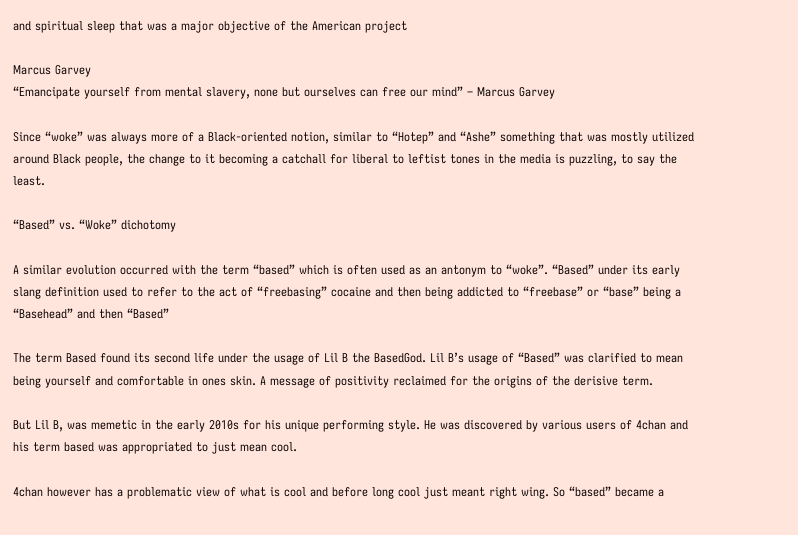and spiritual sleep that was a major objective of the American project

Marcus Garvey
“Emancipate yourself from mental slavery, none but ourselves can free our mind” – Marcus Garvey

Since “woke” was always more of a Black-oriented notion, similar to “Hotep” and “Ashe” something that was mostly utilized around Black people, the change to it becoming a catchall for liberal to leftist tones in the media is puzzling, to say the least.

“Based” vs. “Woke” dichotomy

A similar evolution occurred with the term “based” which is often used as an antonym to “woke”. “Based” under its early slang definition used to refer to the act of “freebasing” cocaine and then being addicted to “freebase” or “base” being a “Basehead” and then “Based”

The term Based found its second life under the usage of Lil B the BasedGod. Lil B’s usage of “Based” was clarified to mean being yourself and comfortable in ones skin. A message of positivity reclaimed for the origins of the derisive term.

But Lil B, was memetic in the early 2010s for his unique performing style. He was discovered by various users of 4chan and his term based was appropriated to just mean cool.

4chan however has a problematic view of what is cool and before long cool just meant right wing. So “based” became a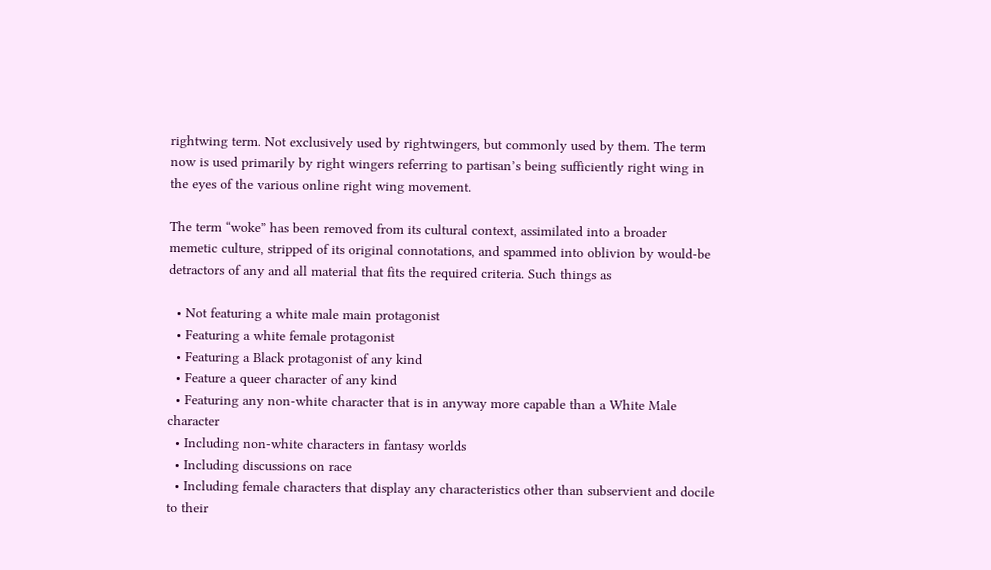rightwing term. Not exclusively used by rightwingers, but commonly used by them. The term now is used primarily by right wingers referring to partisan’s being sufficiently right wing in the eyes of the various online right wing movement.

The term “woke” has been removed from its cultural context, assimilated into a broader memetic culture, stripped of its original connotations, and spammed into oblivion by would-be detractors of any and all material that fits the required criteria. Such things as

  • Not featuring a white male main protagonist
  • Featuring a white female protagonist
  • Featuring a Black protagonist of any kind
  • Feature a queer character of any kind
  • Featuring any non-white character that is in anyway more capable than a White Male character
  • Including non-white characters in fantasy worlds
  • Including discussions on race
  • Including female characters that display any characteristics other than subservient and docile to their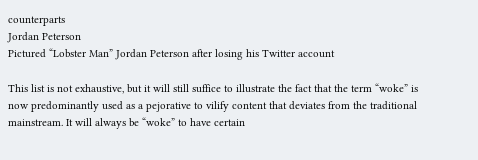counterparts
Jordan Peterson
Pictured “Lobster Man” Jordan Peterson after losing his Twitter account

This list is not exhaustive, but it will still suffice to illustrate the fact that the term “woke” is now predominantly used as a pejorative to vilify content that deviates from the traditional mainstream. It will always be “woke” to have certain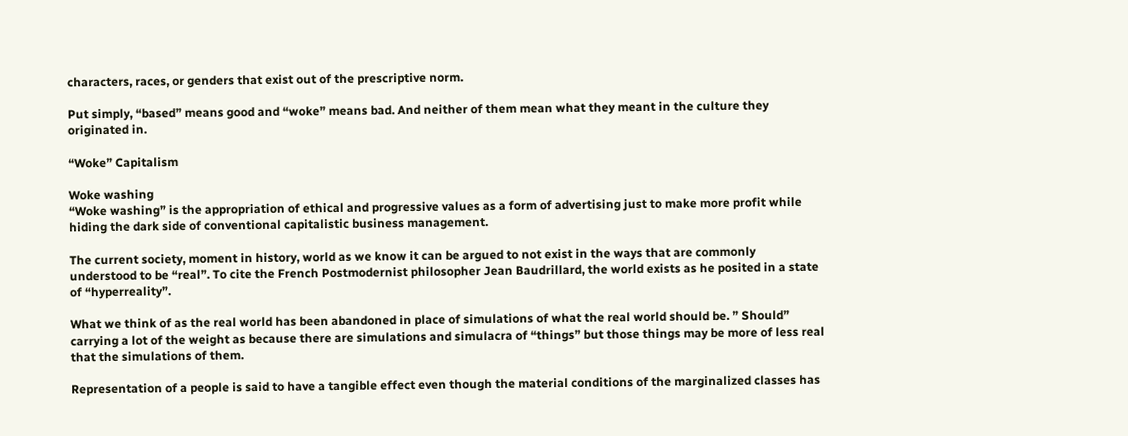characters, races, or genders that exist out of the prescriptive norm.

Put simply, “based” means good and “woke” means bad. And neither of them mean what they meant in the culture they originated in.

“Woke” Capitalism

Woke washing
“Woke washing” is the appropriation of ethical and progressive values as a form of advertising just to make more profit while hiding the dark side of conventional capitalistic business management.

The current society, moment in history, world as we know it can be argued to not exist in the ways that are commonly understood to be “real”. To cite the French Postmodernist philosopher Jean Baudrillard, the world exists as he posited in a state of “hyperreality”.

What we think of as the real world has been abandoned in place of simulations of what the real world should be. ” Should” carrying a lot of the weight as because there are simulations and simulacra of “things” but those things may be more of less real that the simulations of them.

Representation of a people is said to have a tangible effect even though the material conditions of the marginalized classes has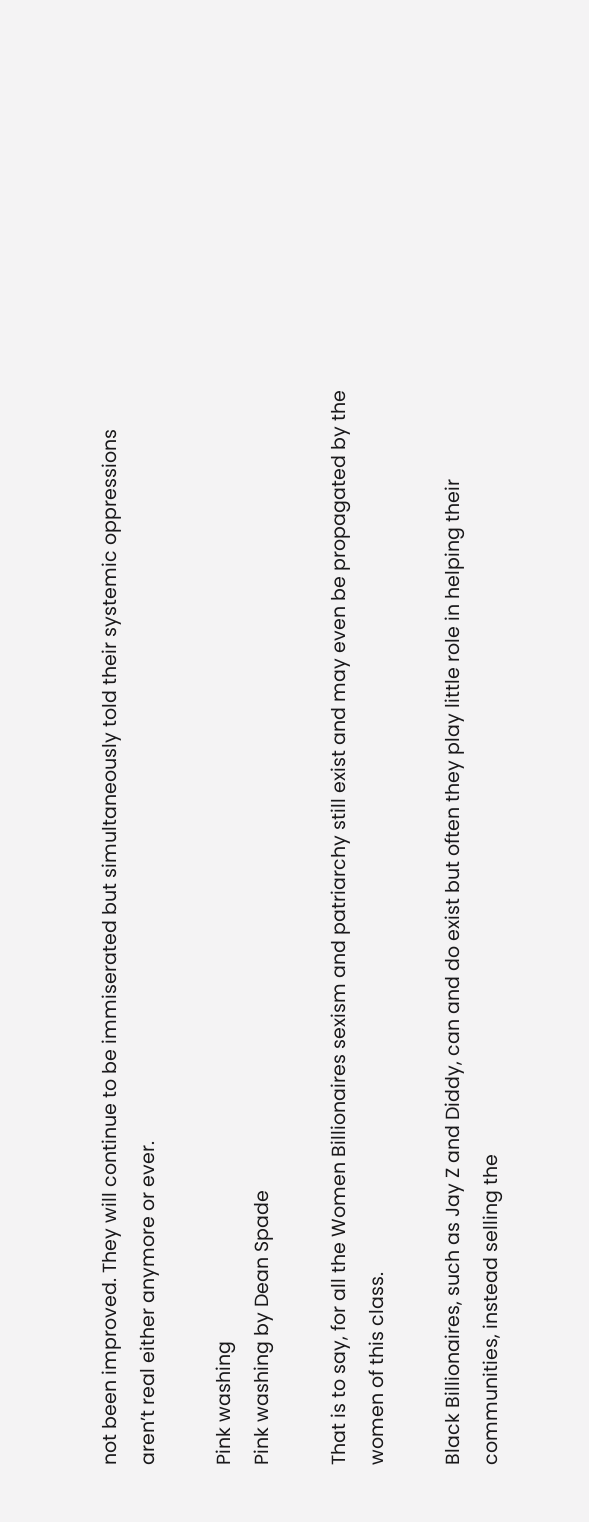not been improved. They will continue to be immiserated but simultaneously told their systemic oppressions aren’t real either anymore or ever.

Pink washing
Pink washing by Dean Spade

That is to say, for all the Women Billionaires sexism and patriarchy still exist and may even be propagated by the women of this class.

Black Billionaires, such as Jay Z and Diddy, can and do exist but often they play little role in helping their communities, instead selling the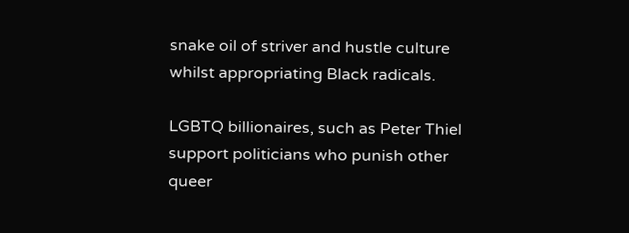snake oil of striver and hustle culture whilst appropriating Black radicals.

LGBTQ billionaires, such as Peter Thiel support politicians who punish other queer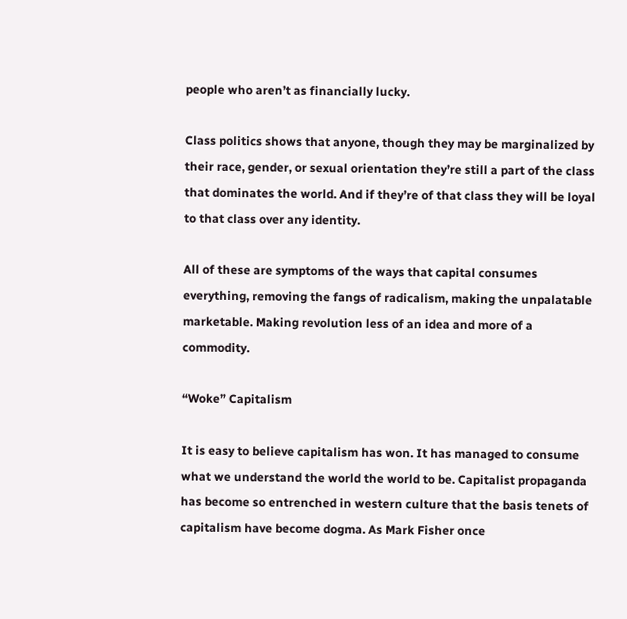people who aren’t as financially lucky.

Class politics shows that anyone, though they may be marginalized by their race, gender, or sexual orientation they’re still a part of the class that dominates the world. And if they’re of that class they will be loyal to that class over any identity.

All of these are symptoms of the ways that capital consumes everything, removing the fangs of radicalism, making the unpalatable marketable. Making revolution less of an idea and more of a commodity.

“Woke” Capitalism

It is easy to believe capitalism has won. It has managed to consume what we understand the world the world to be. Capitalist propaganda has become so entrenched in western culture that the basis tenets of capitalism have become dogma. As Mark Fisher once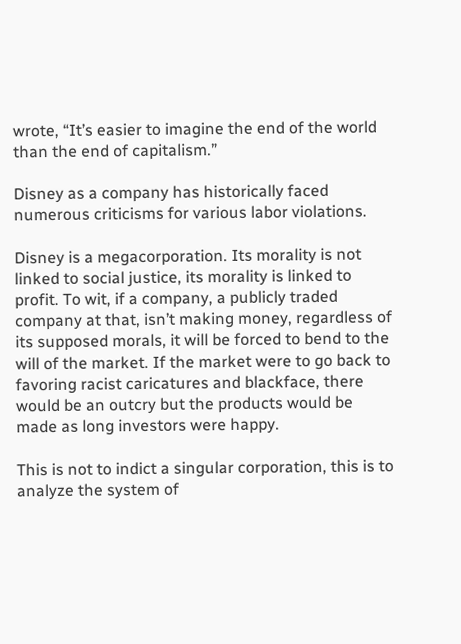wrote, “It’s easier to imagine the end of the world than the end of capitalism.”

Disney as a company has historically faced numerous criticisms for various labor violations.

Disney is a megacorporation. Its morality is not linked to social justice, its morality is linked to profit. To wit, if a company, a publicly traded company at that, isn’t making money, regardless of its supposed morals, it will be forced to bend to the will of the market. If the market were to go back to favoring racist caricatures and blackface, there would be an outcry but the products would be made as long investors were happy.

This is not to indict a singular corporation, this is to analyze the system of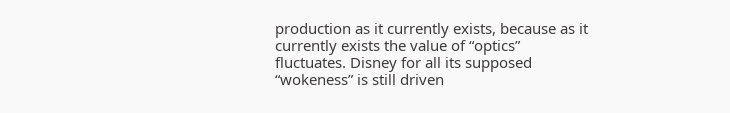production as it currently exists, because as it currently exists the value of “optics” fluctuates. Disney for all its supposed “wokeness” is still driven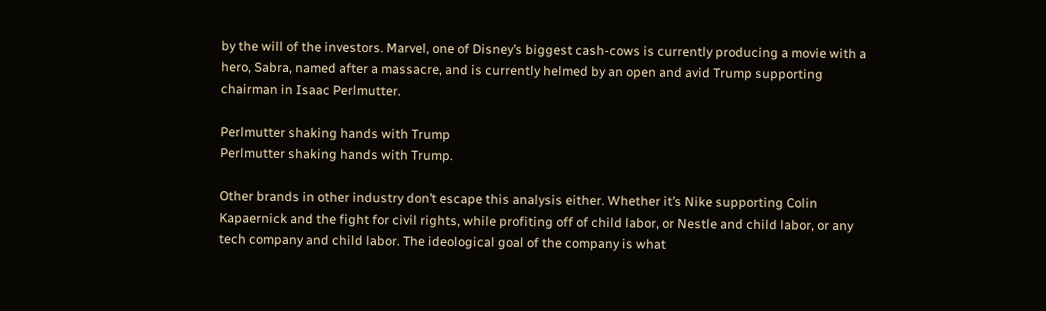by the will of the investors. Marvel, one of Disney’s biggest cash-cows is currently producing a movie with a hero, Sabra, named after a massacre, and is currently helmed by an open and avid Trump supporting chairman in Isaac Perlmutter.

Perlmutter shaking hands with Trump
Perlmutter shaking hands with Trump.

Other brands in other industry don’t escape this analysis either. Whether it’s Nike supporting Colin Kapaernick and the fight for civil rights, while profiting off of child labor, or Nestle and child labor, or any tech company and child labor. The ideological goal of the company is what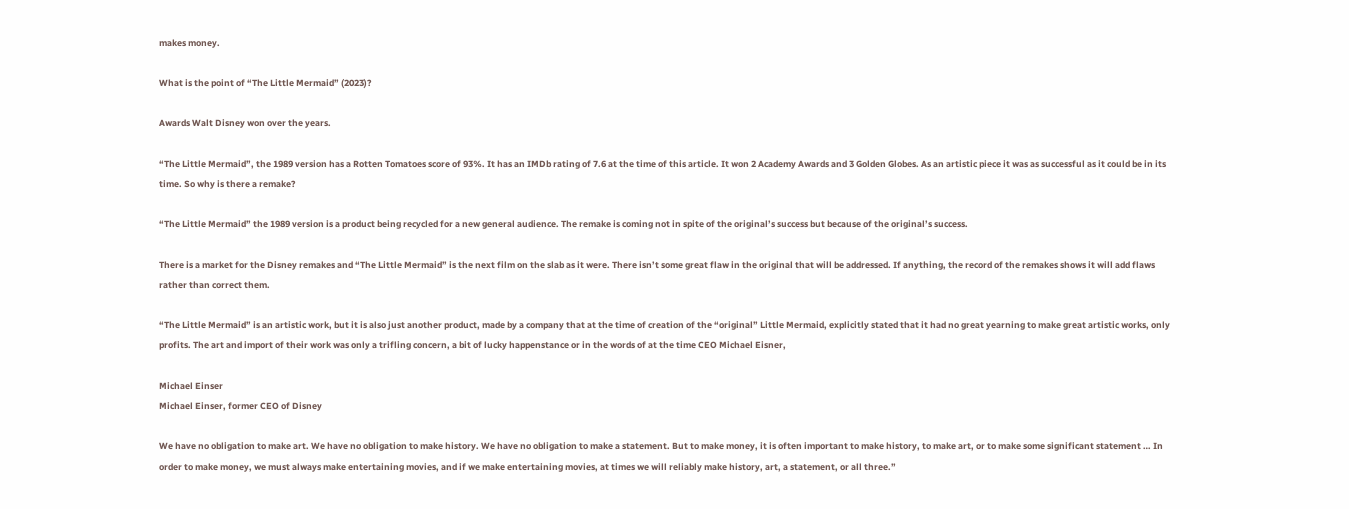makes money.

What is the point of “The Little Mermaid” (2023)?

Awards Walt Disney won over the years.

“The Little Mermaid”, the 1989 version has a Rotten Tomatoes score of 93%. It has an IMDb rating of 7.6 at the time of this article. It won 2 Academy Awards and 3 Golden Globes. As an artistic piece it was as successful as it could be in its time. So why is there a remake?

“The Little Mermaid” the 1989 version is a product being recycled for a new general audience. The remake is coming not in spite of the original’s success but because of the original’s success.

There is a market for the Disney remakes and “The Little Mermaid” is the next film on the slab as it were. There isn’t some great flaw in the original that will be addressed. If anything, the record of the remakes shows it will add flaws rather than correct them.

“The Little Mermaid” is an artistic work, but it is also just another product, made by a company that at the time of creation of the “original” Little Mermaid, explicitly stated that it had no great yearning to make great artistic works, only profits. The art and import of their work was only a trifling concern, a bit of lucky happenstance or in the words of at the time CEO Michael Eisner,

Michael Einser
Michael Einser, former CEO of Disney

We have no obligation to make art. We have no obligation to make history. We have no obligation to make a statement. But to make money, it is often important to make history, to make art, or to make some significant statement … In order to make money, we must always make entertaining movies, and if we make entertaining movies, at times we will reliably make history, art, a statement, or all three.”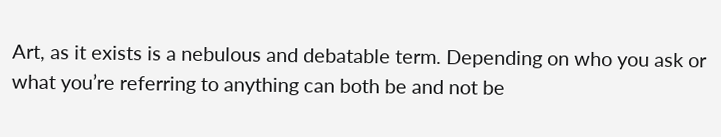Art, as it exists is a nebulous and debatable term. Depending on who you ask or what you’re referring to anything can both be and not be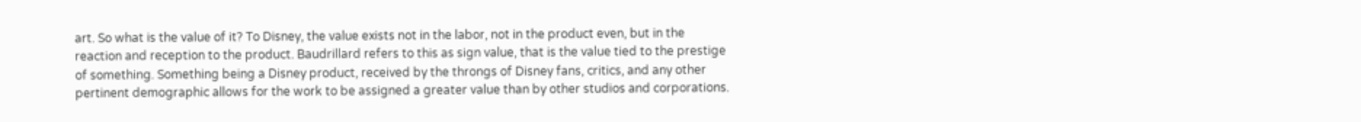art. So what is the value of it? To Disney, the value exists not in the labor, not in the product even, but in the reaction and reception to the product. Baudrillard refers to this as sign value, that is the value tied to the prestige of something. Something being a Disney product, received by the throngs of Disney fans, critics, and any other pertinent demographic allows for the work to be assigned a greater value than by other studios and corporations.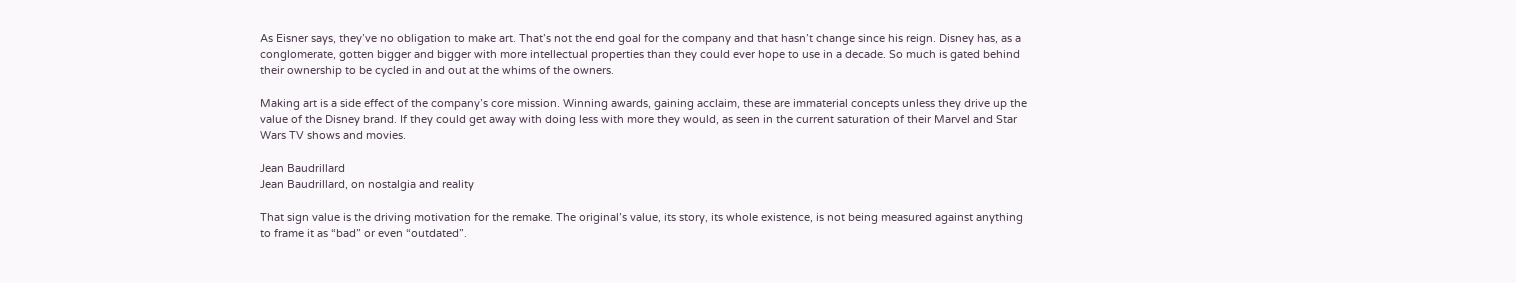As Eisner says, they’ve no obligation to make art. That’s not the end goal for the company and that hasn’t change since his reign. Disney has, as a conglomerate, gotten bigger and bigger with more intellectual properties than they could ever hope to use in a decade. So much is gated behind their ownership to be cycled in and out at the whims of the owners.

Making art is a side effect of the company’s core mission. Winning awards, gaining acclaim, these are immaterial concepts unless they drive up the value of the Disney brand. If they could get away with doing less with more they would, as seen in the current saturation of their Marvel and Star Wars TV shows and movies.

Jean Baudrillard
Jean Baudrillard, on nostalgia and reality

That sign value is the driving motivation for the remake. The original’s value, its story, its whole existence, is not being measured against anything to frame it as “bad” or even “outdated”.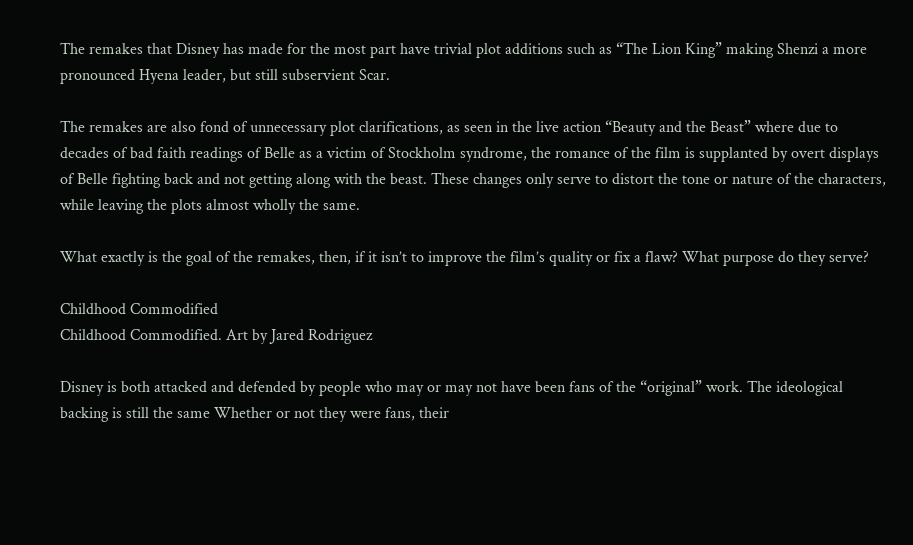The remakes that Disney has made for the most part have trivial plot additions such as “The Lion King” making Shenzi a more pronounced Hyena leader, but still subservient Scar.

The remakes are also fond of unnecessary plot clarifications, as seen in the live action “Beauty and the Beast” where due to decades of bad faith readings of Belle as a victim of Stockholm syndrome, the romance of the film is supplanted by overt displays of Belle fighting back and not getting along with the beast. These changes only serve to distort the tone or nature of the characters, while leaving the plots almost wholly the same.

What exactly is the goal of the remakes, then, if it isn’t to improve the film’s quality or fix a flaw? What purpose do they serve?

Childhood Commodified
Childhood Commodified. Art by Jared Rodriguez

Disney is both attacked and defended by people who may or may not have been fans of the “original” work. The ideological backing is still the same Whether or not they were fans, their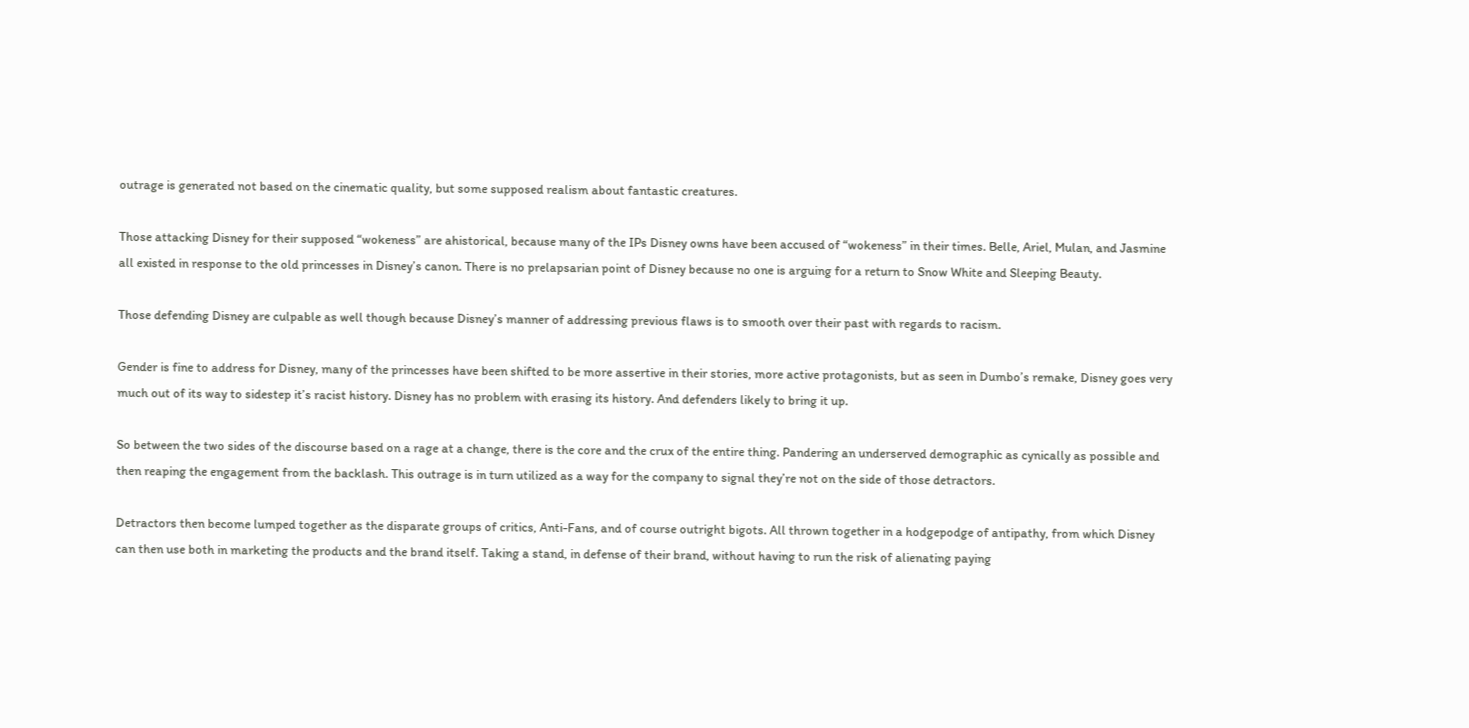outrage is generated not based on the cinematic quality, but some supposed realism about fantastic creatures.

Those attacking Disney for their supposed “wokeness” are ahistorical, because many of the IPs Disney owns have been accused of “wokeness” in their times. Belle, Ariel, Mulan, and Jasmine all existed in response to the old princesses in Disney’s canon. There is no prelapsarian point of Disney because no one is arguing for a return to Snow White and Sleeping Beauty.

Those defending Disney are culpable as well though because Disney’s manner of addressing previous flaws is to smooth over their past with regards to racism.

Gender is fine to address for Disney, many of the princesses have been shifted to be more assertive in their stories, more active protagonists, but as seen in Dumbo’s remake, Disney goes very much out of its way to sidestep it’s racist history. Disney has no problem with erasing its history. And defenders likely to bring it up.

So between the two sides of the discourse based on a rage at a change, there is the core and the crux of the entire thing. Pandering an underserved demographic as cynically as possible and then reaping the engagement from the backlash. This outrage is in turn utilized as a way for the company to signal they’re not on the side of those detractors.

Detractors then become lumped together as the disparate groups of critics, Anti-Fans, and of course outright bigots. All thrown together in a hodgepodge of antipathy, from which Disney can then use both in marketing the products and the brand itself. Taking a stand, in defense of their brand, without having to run the risk of alienating paying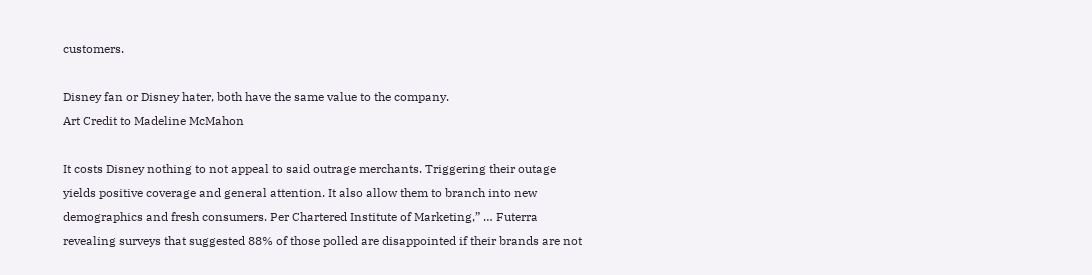customers.

Disney fan or Disney hater, both have the same value to the company.
Art Credit to Madeline McMahon

It costs Disney nothing to not appeal to said outrage merchants. Triggering their outage yields positive coverage and general attention. It also allow them to branch into new demographics and fresh consumers. Per Chartered Institute of Marketing,” … Futerra revealing surveys that suggested 88% of those polled are disappointed if their brands are not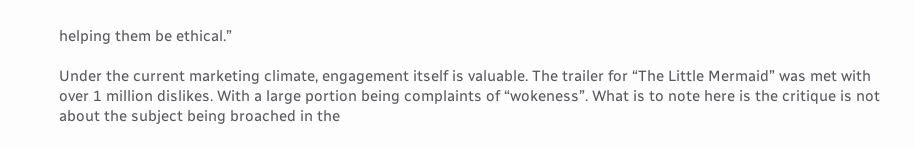helping them be ethical.”

Under the current marketing climate, engagement itself is valuable. The trailer for “The Little Mermaid” was met with over 1 million dislikes. With a large portion being complaints of “wokeness”. What is to note here is the critique is not about the subject being broached in the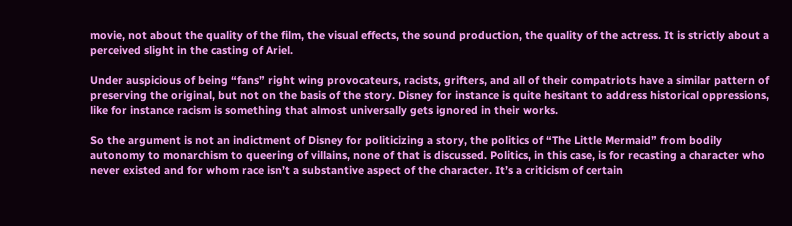movie, not about the quality of the film, the visual effects, the sound production, the quality of the actress. It is strictly about a perceived slight in the casting of Ariel.

Under auspicious of being “fans” right wing provocateurs, racists, grifters, and all of their compatriots have a similar pattern of preserving the original, but not on the basis of the story. Disney for instance is quite hesitant to address historical oppressions, like for instance racism is something that almost universally gets ignored in their works.

So the argument is not an indictment of Disney for politicizing a story, the politics of “The Little Mermaid” from bodily autonomy to monarchism to queering of villains, none of that is discussed. Politics, in this case, is for recasting a character who never existed and for whom race isn’t a substantive aspect of the character. It’s a criticism of certain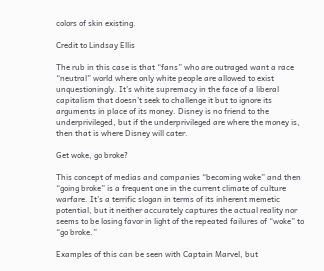colors of skin existing.

Credit to Lindsay Ellis

The rub in this case is that “fans” who are outraged want a race “neutral” world where only white people are allowed to exist unquestioningly. It’s white supremacy in the face of a liberal capitalism that doesn’t seek to challenge it but to ignore its arguments in place of its money. Disney is no friend to the underprivileged, but if the underprivileged are where the money is, then that is where Disney will cater.

Get woke, go broke?

This concept of medias and companies “becoming woke” and then “going broke” is a frequent one in the current climate of culture warfare. It’s a terrific slogan in terms of its inherent memetic potential, but it neither accurately captures the actual reality nor seems to be losing favor in light of the repeated failures of “woke” to “go broke.”

Examples of this can be seen with Captain Marvel, but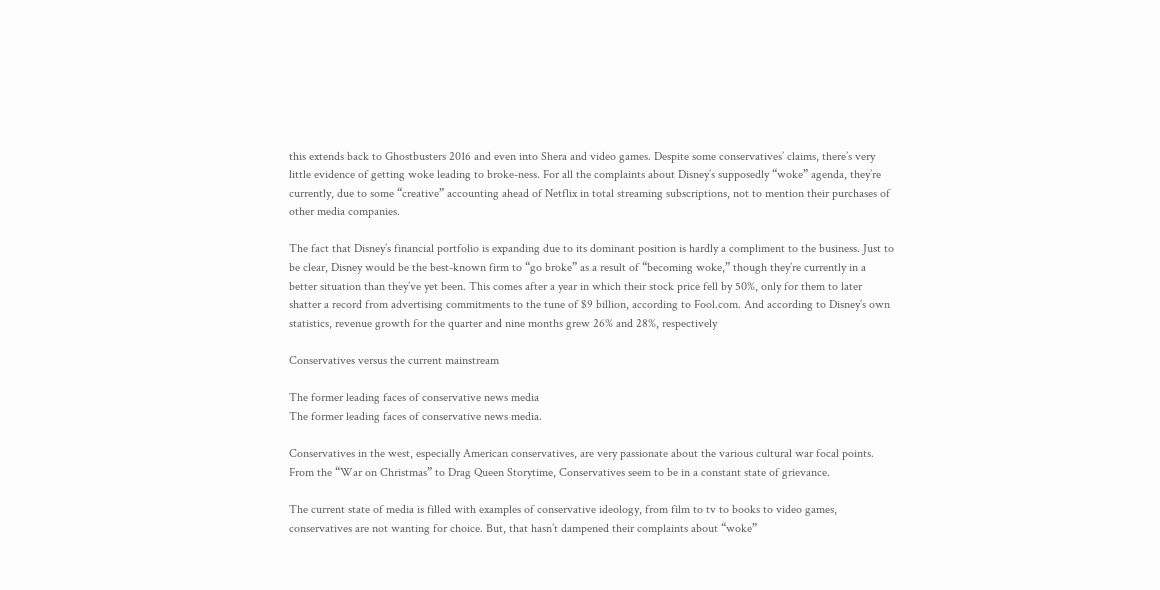this extends back to Ghostbusters 2016 and even into Shera and video games. Despite some conservatives’ claims, there’s very little evidence of getting woke leading to broke-ness. For all the complaints about Disney’s supposedly “woke” agenda, they’re currently, due to some “creative” accounting ahead of Netflix in total streaming subscriptions, not to mention their purchases of other media companies.

The fact that Disney’s financial portfolio is expanding due to its dominant position is hardly a compliment to the business. Just to be clear, Disney would be the best-known firm to “go broke” as a result of “becoming woke,” though they’re currently in a better situation than they’ve yet been. This comes after a year in which their stock price fell by 50%, only for them to later shatter a record from advertising commitments to the tune of $9 billion, according to Fool.com. And according to Disney’s own statistics, revenue growth for the quarter and nine months grew 26% and 28%, respectively

Conservatives versus the current mainstream

The former leading faces of conservative news media
The former leading faces of conservative news media.

Conservatives in the west, especially American conservatives, are very passionate about the various cultural war focal points. From the “War on Christmas” to Drag Queen Storytime, Conservatives seem to be in a constant state of grievance.

The current state of media is filled with examples of conservative ideology, from film to tv to books to video games, conservatives are not wanting for choice. But, that hasn’t dampened their complaints about “woke”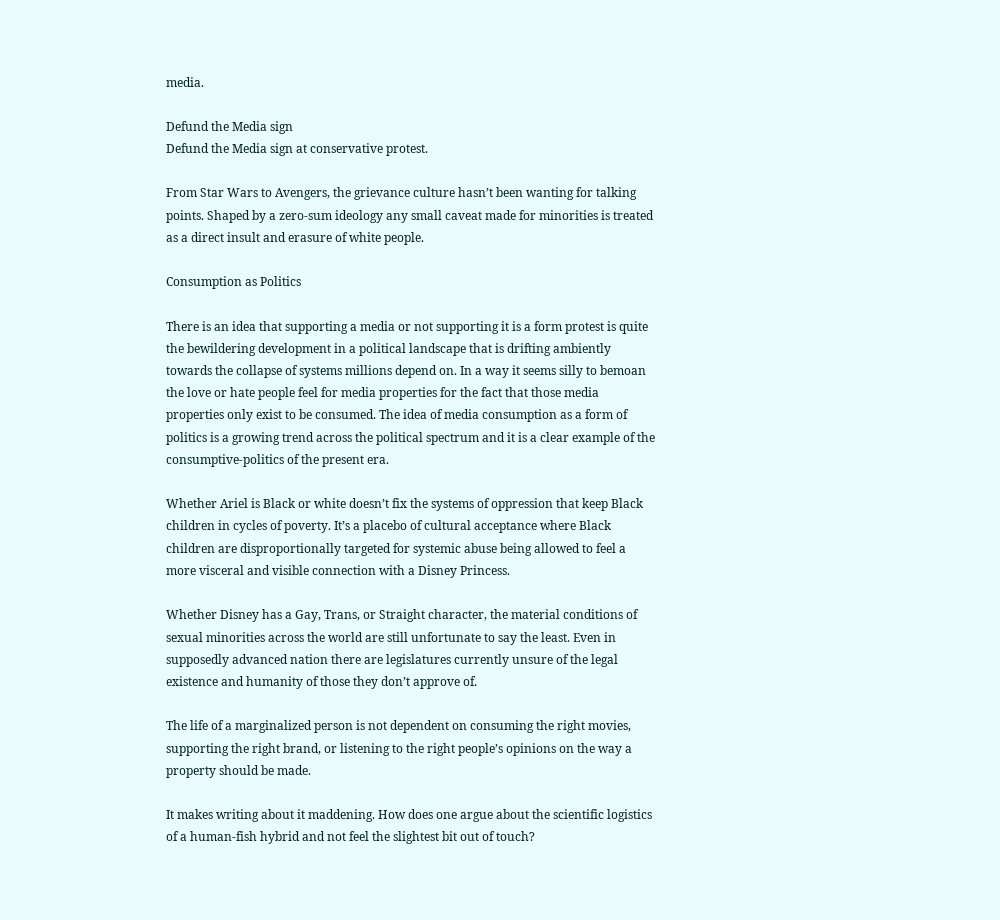media.

Defund the Media sign
Defund the Media sign at conservative protest.

From Star Wars to Avengers, the grievance culture hasn’t been wanting for talking points. Shaped by a zero-sum ideology any small caveat made for minorities is treated as a direct insult and erasure of white people.

Consumption as Politics

There is an idea that supporting a media or not supporting it is a form protest is quite the bewildering development in a political landscape that is drifting ambiently towards the collapse of systems millions depend on. In a way it seems silly to bemoan the love or hate people feel for media properties for the fact that those media properties only exist to be consumed. The idea of media consumption as a form of politics is a growing trend across the political spectrum and it is a clear example of the consumptive-politics of the present era.

Whether Ariel is Black or white doesn’t fix the systems of oppression that keep Black children in cycles of poverty. It’s a placebo of cultural acceptance where Black children are disproportionally targeted for systemic abuse being allowed to feel a more visceral and visible connection with a Disney Princess.

Whether Disney has a Gay, Trans, or Straight character, the material conditions of sexual minorities across the world are still unfortunate to say the least. Even in supposedly advanced nation there are legislatures currently unsure of the legal existence and humanity of those they don’t approve of.

The life of a marginalized person is not dependent on consuming the right movies, supporting the right brand, or listening to the right people’s opinions on the way a property should be made.

It makes writing about it maddening. How does one argue about the scientific logistics of a human-fish hybrid and not feel the slightest bit out of touch?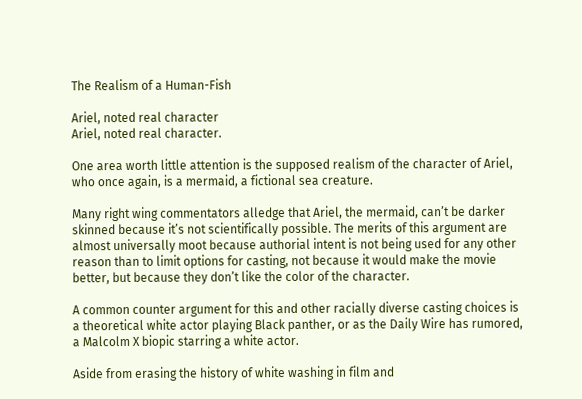The Realism of a Human-Fish

Ariel, noted real character
Ariel, noted real character.

One area worth little attention is the supposed realism of the character of Ariel, who once again, is a mermaid, a fictional sea creature.

Many right wing commentators alledge that Ariel, the mermaid, can’t be darker skinned because it’s not scientifically possible. The merits of this argument are almost universally moot because authorial intent is not being used for any other reason than to limit options for casting, not because it would make the movie better, but because they don’t like the color of the character.

A common counter argument for this and other racially diverse casting choices is a theoretical white actor playing Black panther, or as the Daily Wire has rumored, a Malcolm X biopic starring a white actor.

Aside from erasing the history of white washing in film and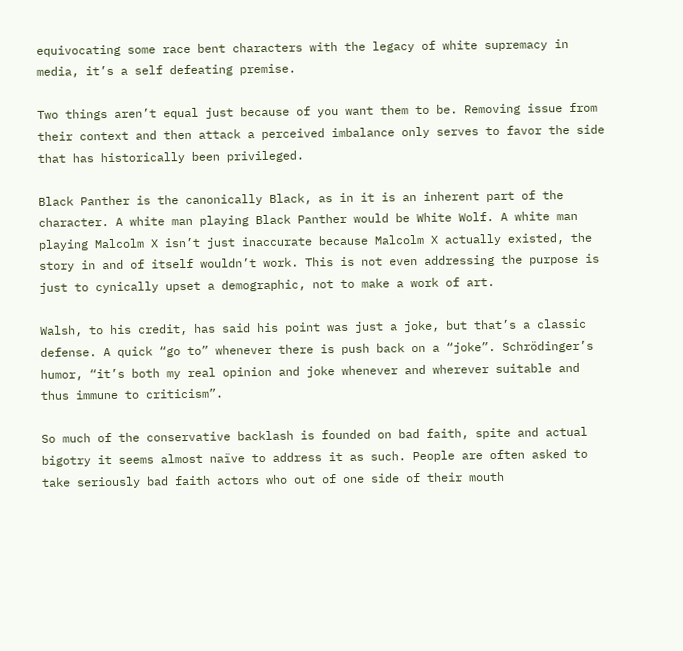equivocating some race bent characters with the legacy of white supremacy in media, it’s a self defeating premise.

Two things aren’t equal just because of you want them to be. Removing issue from their context and then attack a perceived imbalance only serves to favor the side that has historically been privileged.

Black Panther is the canonically Black, as in it is an inherent part of the character. A white man playing Black Panther would be White Wolf. A white man playing Malcolm X isn’t just inaccurate because Malcolm X actually existed, the story in and of itself wouldn’t work. This is not even addressing the purpose is just to cynically upset a demographic, not to make a work of art.

Walsh, to his credit, has said his point was just a joke, but that’s a classic defense. A quick “go to” whenever there is push back on a “joke”. Schrödinger’s humor, “it’s both my real opinion and joke whenever and wherever suitable and thus immune to criticism”.

So much of the conservative backlash is founded on bad faith, spite and actual bigotry it seems almost naïve to address it as such. People are often asked to take seriously bad faith actors who out of one side of their mouth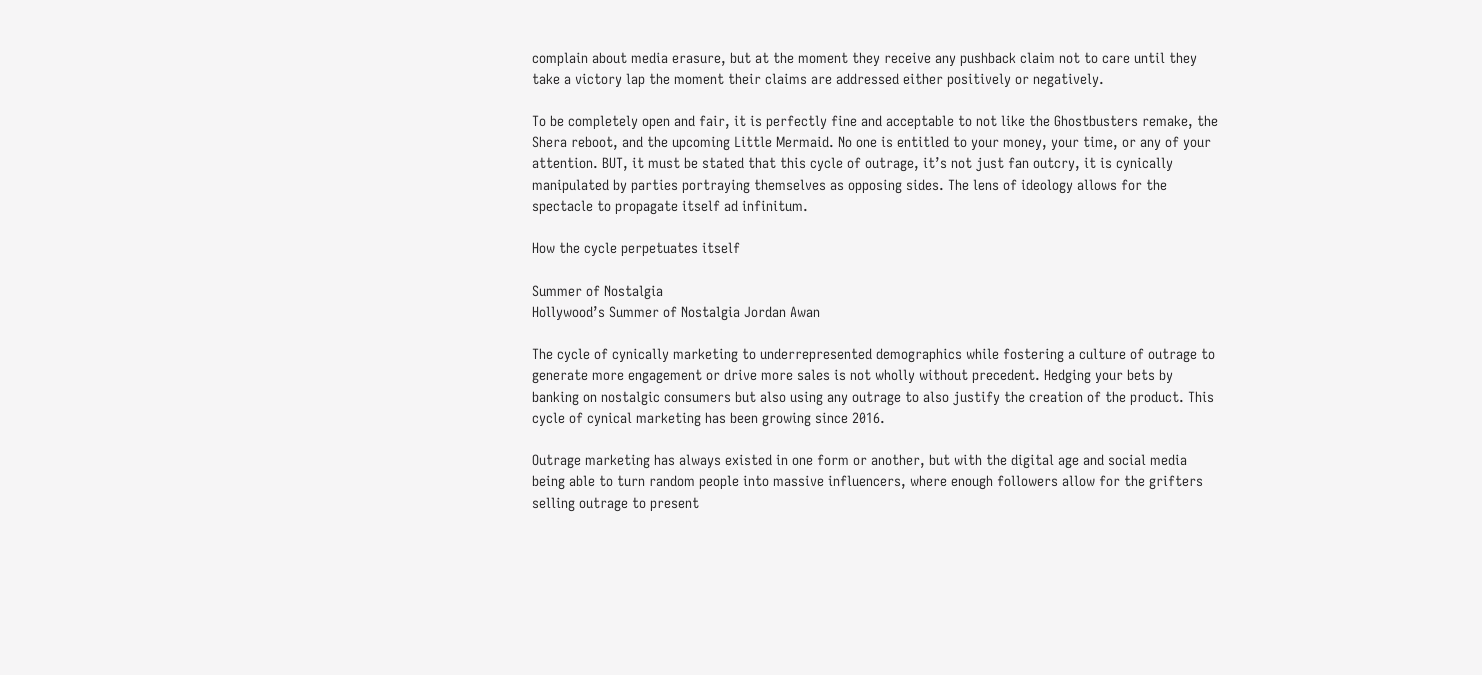complain about media erasure, but at the moment they receive any pushback claim not to care until they take a victory lap the moment their claims are addressed either positively or negatively.

To be completely open and fair, it is perfectly fine and acceptable to not like the Ghostbusters remake, the Shera reboot, and the upcoming Little Mermaid. No one is entitled to your money, your time, or any of your attention. BUT, it must be stated that this cycle of outrage, it’s not just fan outcry, it is cynically manipulated by parties portraying themselves as opposing sides. The lens of ideology allows for the spectacle to propagate itself ad infinitum.

How the cycle perpetuates itself

Summer of Nostalgia
Hollywood’s Summer of Nostalgia Jordan Awan

The cycle of cynically marketing to underrepresented demographics while fostering a culture of outrage to generate more engagement or drive more sales is not wholly without precedent. Hedging your bets by banking on nostalgic consumers but also using any outrage to also justify the creation of the product. This cycle of cynical marketing has been growing since 2016.

Outrage marketing has always existed in one form or another, but with the digital age and social media being able to turn random people into massive influencers, where enough followers allow for the grifters selling outrage to present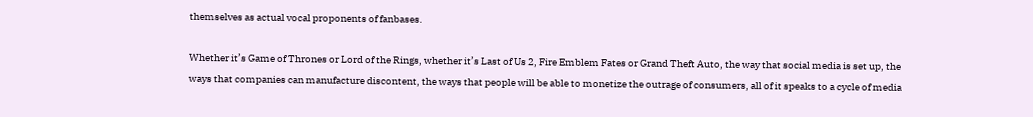themselves as actual vocal proponents of fanbases.

Whether it’s Game of Thrones or Lord of the Rings, whether it’s Last of Us 2, Fire Emblem Fates or Grand Theft Auto, the way that social media is set up, the ways that companies can manufacture discontent, the ways that people will be able to monetize the outrage of consumers, all of it speaks to a cycle of media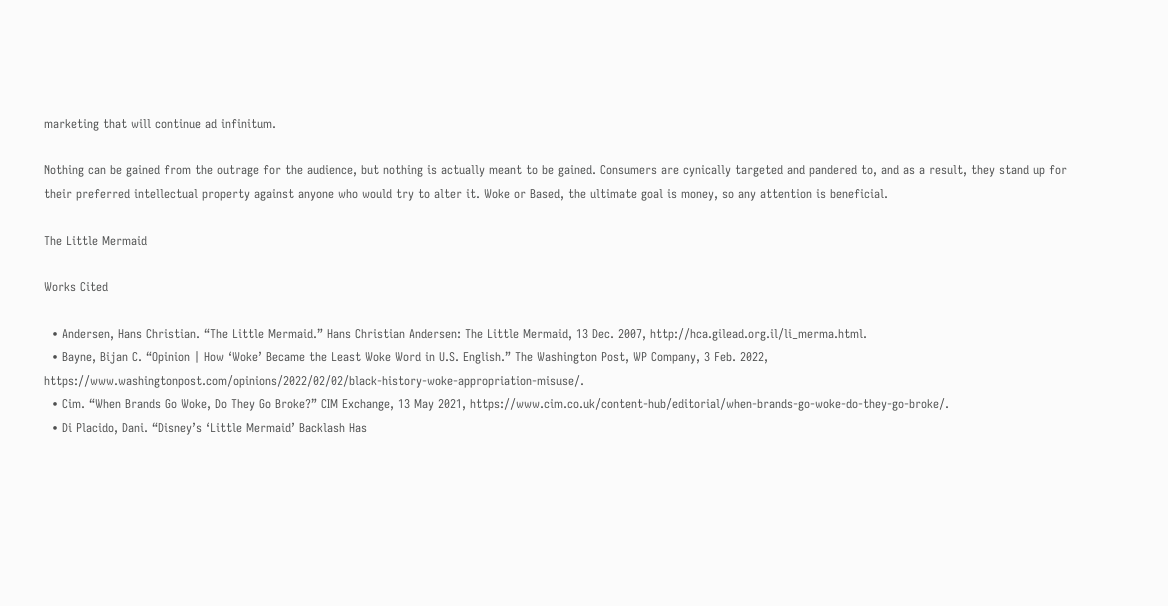marketing that will continue ad infinitum.

Nothing can be gained from the outrage for the audience, but nothing is actually meant to be gained. Consumers are cynically targeted and pandered to, and as a result, they stand up for their preferred intellectual property against anyone who would try to alter it. Woke or Based, the ultimate goal is money, so any attention is beneficial.

The Little Mermaid

Works Cited

  • Andersen, Hans Christian. “The Little Mermaid.” Hans Christian Andersen: The Little Mermaid, 13 Dec. 2007, http://hca.gilead.org.il/li_merma.html.
  • Bayne, Bijan C. “Opinion | How ‘Woke’ Became the Least Woke Word in U.S. English.” The Washington Post, WP Company, 3 Feb. 2022, https://www.washingtonpost.com/opinions/2022/02/02/black-history-woke-appropriation-misuse/.
  • Cim. “When Brands Go Woke, Do They Go Broke?” CIM Exchange, 13 May 2021, https://www.cim.co.uk/content-hub/editorial/when-brands-go-woke-do-they-go-broke/.
  • Di Placido, Dani. “Disney’s ‘Little Mermaid’ Backlash Has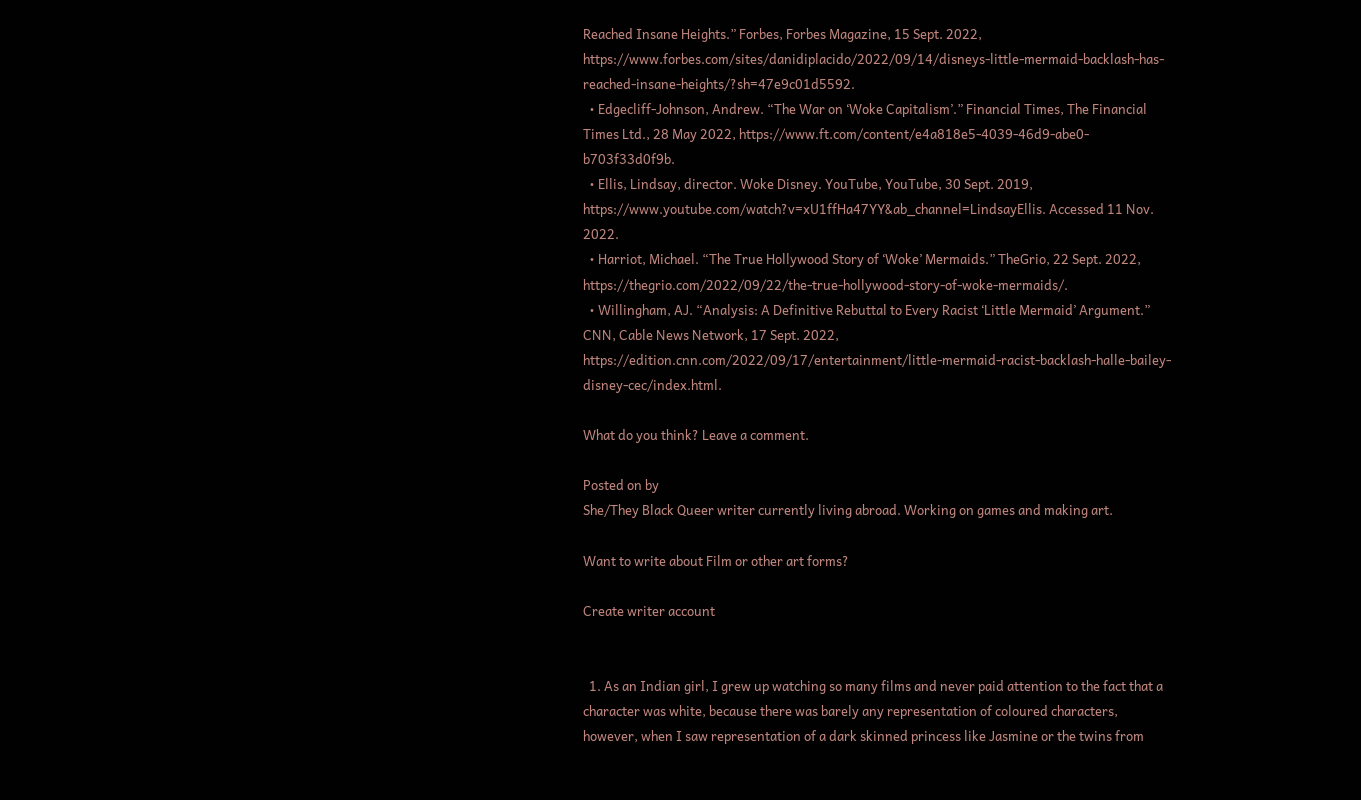Reached Insane Heights.” Forbes, Forbes Magazine, 15 Sept. 2022, https://www.forbes.com/sites/danidiplacido/2022/09/14/disneys-little-mermaid-backlash-has-reached-insane-heights/?sh=47e9c01d5592.
  • Edgecliff-Johnson, Andrew. “The War on ‘Woke Capitalism’.” Financial Times, The Financial Times Ltd., 28 May 2022, https://www.ft.com/content/e4a818e5-4039-46d9-abe0-b703f33d0f9b.
  • Ellis, Lindsay, director. Woke Disney. YouTube, YouTube, 30 Sept. 2019, https://www.youtube.com/watch?v=xU1ffHa47YY&ab_channel=LindsayEllis. Accessed 11 Nov. 2022.
  • Harriot, Michael. “The True Hollywood Story of ‘Woke’ Mermaids.” TheGrio, 22 Sept. 2022, https://thegrio.com/2022/09/22/the-true-hollywood-story-of-woke-mermaids/.
  • Willingham, AJ. “Analysis: A Definitive Rebuttal to Every Racist ‘Little Mermaid’ Argument.” CNN, Cable News Network, 17 Sept. 2022, https://edition.cnn.com/2022/09/17/entertainment/little-mermaid-racist-backlash-halle-bailey-disney-cec/index.html.

What do you think? Leave a comment.

Posted on by
She/They Black Queer writer currently living abroad. Working on games and making art.

Want to write about Film or other art forms?

Create writer account


  1. As an Indian girl, I grew up watching so many films and never paid attention to the fact that a character was white, because there was barely any representation of coloured characters, however, when I saw representation of a dark skinned princess like Jasmine or the twins from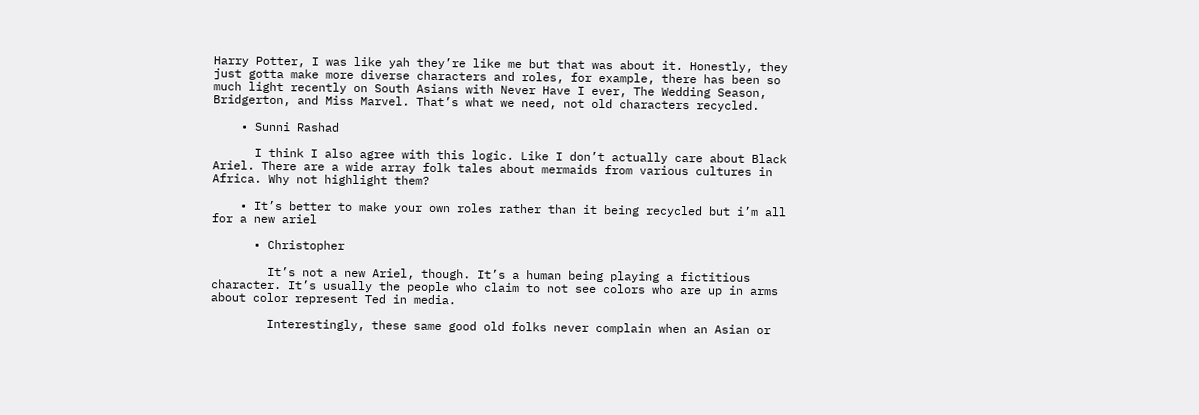Harry Potter, I was like yah they’re like me but that was about it. Honestly, they just gotta make more diverse characters and roles, for example, there has been so much light recently on South Asians with Never Have I ever, The Wedding Season, Bridgerton, and Miss Marvel. That’s what we need, not old characters recycled.

    • Sunni Rashad

      I think I also agree with this logic. Like I don’t actually care about Black Ariel. There are a wide array folk tales about mermaids from various cultures in Africa. Why not highlight them?

    • It’s better to make your own roles rather than it being recycled but i’m all for a new ariel

      • Christopher

        It’s not a new Ariel, though. It’s a human being playing a fictitious character. It’s usually the people who claim to not see colors who are up in arms about color represent Ted in media.

        Interestingly, these same good old folks never complain when an Asian or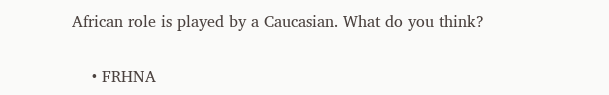African role is played by a Caucasian. What do you think?

    • FRHNA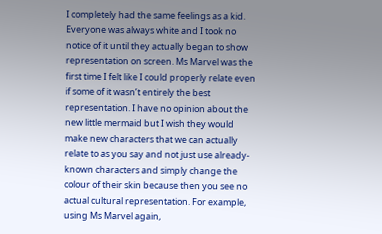I completely had the same feelings as a kid. Everyone was always white and I took no notice of it until they actually began to show representation on screen. Ms Marvel was the first time I felt like I could properly relate even if some of it wasn’t entirely the best representation. I have no opinion about the new little mermaid but I wish they would make new characters that we can actually relate to as you say and not just use already-known characters and simply change the colour of their skin because then you see no actual cultural representation. For example, using Ms Marvel again,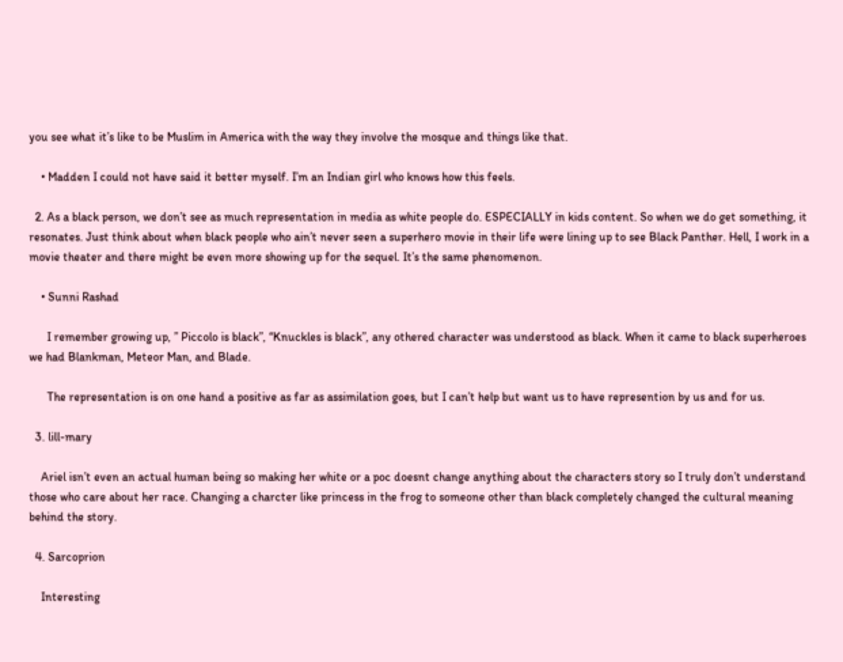you see what it’s like to be Muslim in America with the way they involve the mosque and things like that.

    • Madden I could not have said it better myself. I’m an Indian girl who knows how this feels.

  2. As a black person, we don’t see as much representation in media as white people do. ESPECIALLY in kids content. So when we do get something, it resonates. Just think about when black people who ain’t never seen a superhero movie in their life were lining up to see Black Panther. Hell, I work in a movie theater and there might be even more showing up for the sequel. It’s the same phenomenon.

    • Sunni Rashad

      I remember growing up, ” Piccolo is black”, “Knuckles is black”, any othered character was understood as black. When it came to black superheroes we had Blankman, Meteor Man, and Blade.

      The representation is on one hand a positive as far as assimilation goes, but I can’t help but want us to have represention by us and for us.

  3. lill-mary

    Ariel isn’t even an actual human being so making her white or a poc doesnt change anything about the characters story so I truly don’t understand those who care about her race. Changing a charcter like princess in the frog to someone other than black completely changed the cultural meaning behind the story.

  4. Sarcoprion

    Interesting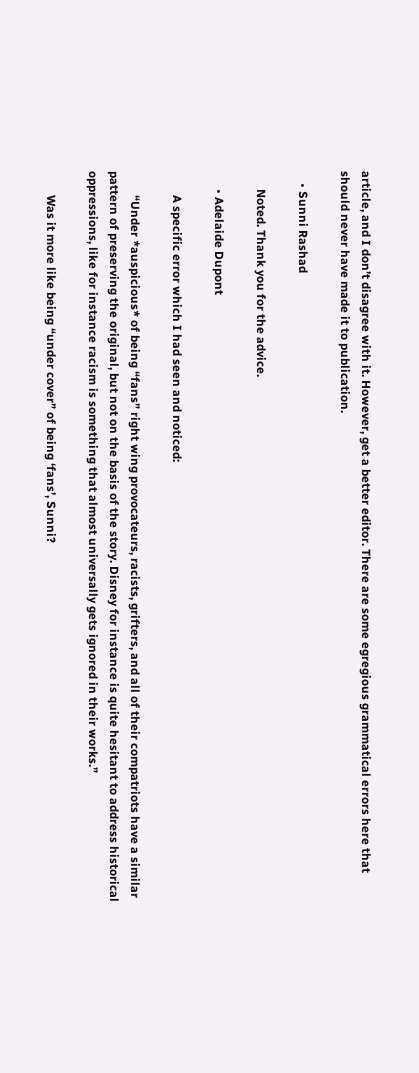article, and I don’t disagree with it. However, get a better editor. There are some egregious grammatical errors here that should never have made it to publication.

    • Sunni Rashad

      Noted. Thank you for the advice.

      • Adelaide Dupont

        A specific error which I had seen and noticed:

        “Under *auspicious* of being “fans” right wing provocateurs, racists, grifters, and all of their compatriots have a similar pattern of preserving the original, but not on the basis of the story. Disney for instance is quite hesitant to address historical oppressions, like for instance racism is something that almost universally gets ignored in their works.”

        Was it more like being “under cover” of being ‘fans’, Sunni?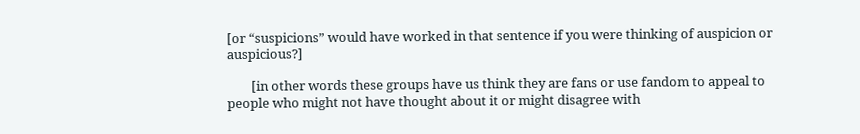[or “suspicions” would have worked in that sentence if you were thinking of auspicion or auspicious?]

        [in other words these groups have us think they are fans or use fandom to appeal to people who might not have thought about it or might disagree with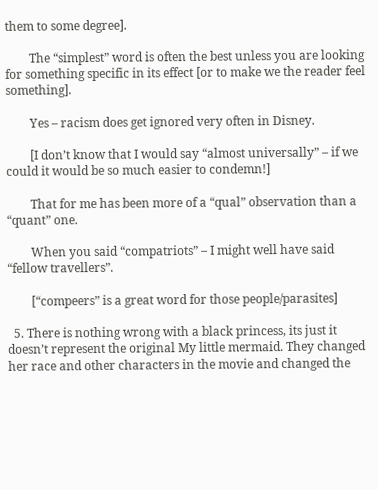them to some degree].

        The “simplest” word is often the best unless you are looking for something specific in its effect [or to make we the reader feel something].

        Yes – racism does get ignored very often in Disney.

        [I don’t know that I would say “almost universally” – if we could it would be so much easier to condemn!]

        That for me has been more of a “qual” observation than a “quant” one.

        When you said “compatriots” – I might well have said “fellow travellers”.

        [“compeers” is a great word for those people/parasites]

  5. There is nothing wrong with a black princess, its just it doesn’t represent the original My little mermaid. They changed her race and other characters in the movie and changed the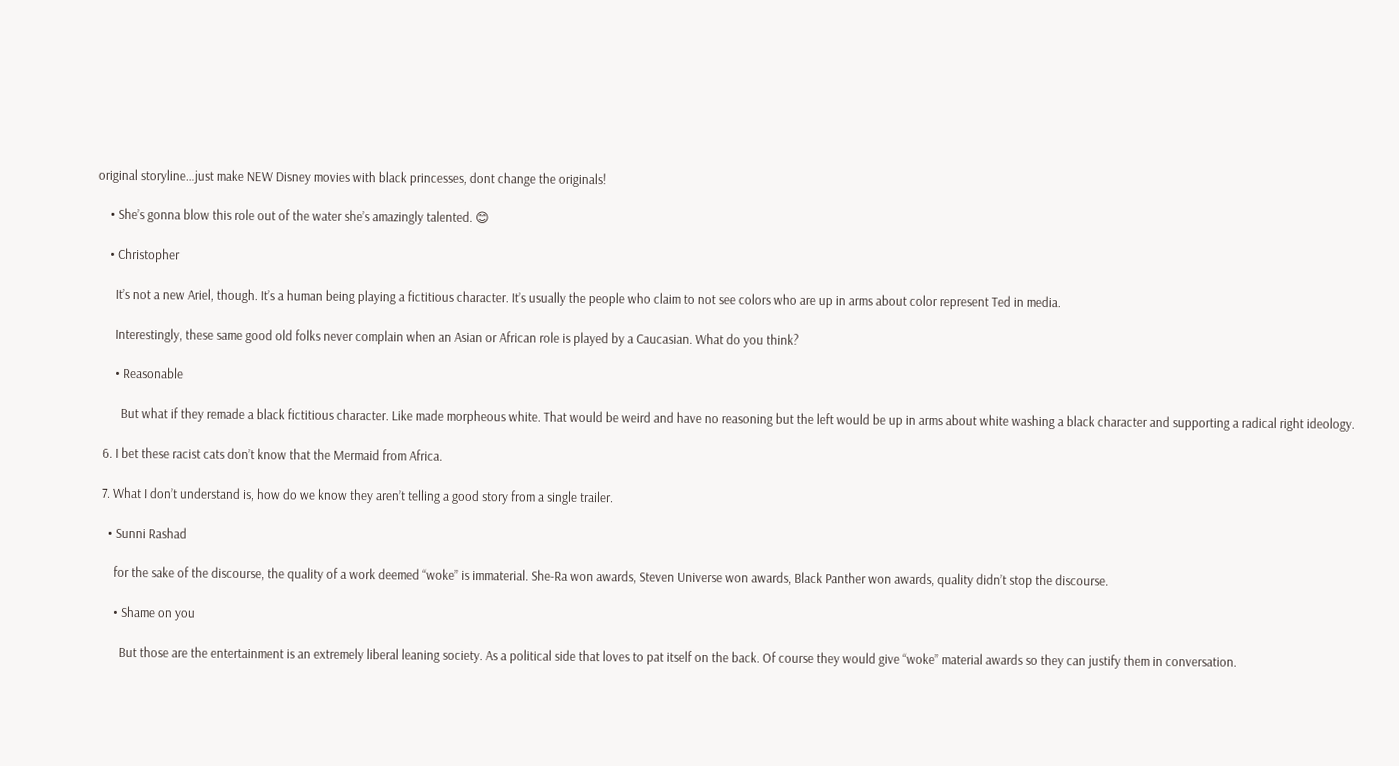original storyline…just make NEW Disney movies with black princesses, dont change the originals!

    • She’s gonna blow this role out of the water she’s amazingly talented. 😊

    • Christopher

      It’s not a new Ariel, though. It’s a human being playing a fictitious character. It’s usually the people who claim to not see colors who are up in arms about color represent Ted in media.

      Interestingly, these same good old folks never complain when an Asian or African role is played by a Caucasian. What do you think?

      • Reasonable

        But what if they remade a black fictitious character. Like made morpheous white. That would be weird and have no reasoning but the left would be up in arms about white washing a black character and supporting a radical right ideology.

  6. I bet these racist cats don’t know that the Mermaid from Africa.

  7. What I don’t understand is, how do we know they aren’t telling a good story from a single trailer.

    • Sunni Rashad

      for the sake of the discourse, the quality of a work deemed “woke” is immaterial. She-Ra won awards, Steven Universe won awards, Black Panther won awards, quality didn’t stop the discourse.

      • Shame on you

        But those are the entertainment is an extremely liberal leaning society. As a political side that loves to pat itself on the back. Of course they would give “woke” material awards so they can justify them in conversation.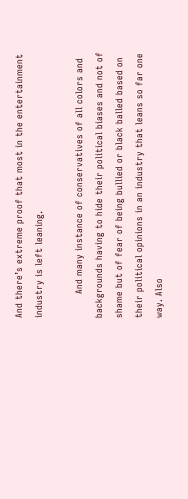And there’s extreme proof that most in the entertainment industry is left leaning.

        And many instance of conservatives of all colors and backgrounds having to hide their political biases and not of shame but of fear of being bullied or black balled based on their political opinions in an industry that leans so far one way. Also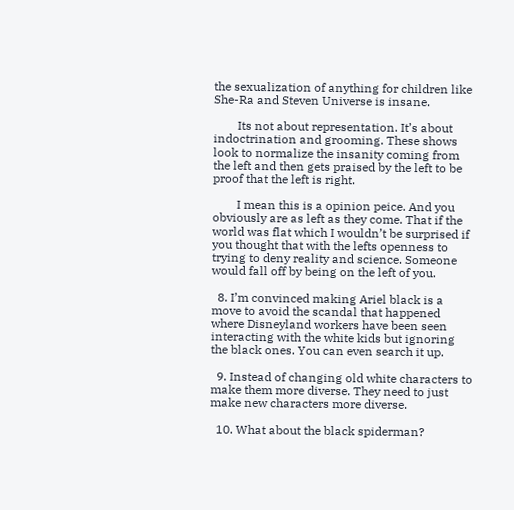the sexualization of anything for children like She-Ra and Steven Universe is insane.

        Its not about representation. It’s about indoctrination and grooming. These shows look to normalize the insanity coming from the left and then gets praised by the left to be proof that the left is right.

        I mean this is a opinion peice. And you obviously are as left as they come. That if the world was flat which I wouldn’t be surprised if you thought that with the lefts openness to trying to deny reality and science. Someone would fall off by being on the left of you.

  8. I’m convinced making Ariel black is a move to avoid the scandal that happened where Disneyland workers have been seen interacting with the white kids but ignoring the black ones. You can even search it up.

  9. Instead of changing old white characters to make them more diverse. They need to just make new characters more diverse.

  10. What about the black spiderman?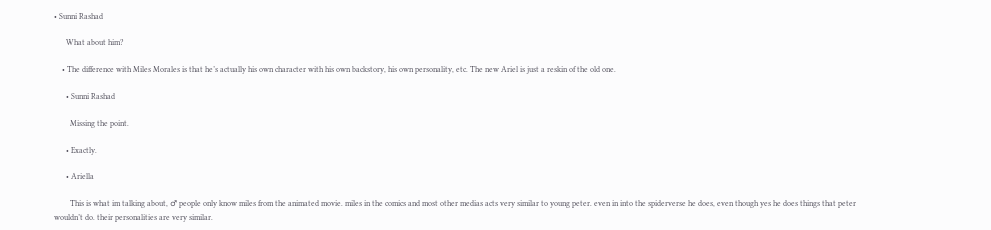• Sunni Rashad

      What about him?

    • The difference with Miles Morales is that he’s actually his own character with his own backstory, his own personality, etc. The new Ariel is just a reskin of the old one.

      • Sunni Rashad

        Missing the point.

      • Exactly.

      • Ariella

        This is what im talking about, ♂ people only know miles from the animated movie. miles in the comics and most other medias acts very similar to young peter. even in into the spiderverse he does, even though yes he does things that peter wouldn’t do. their personalities are very similar.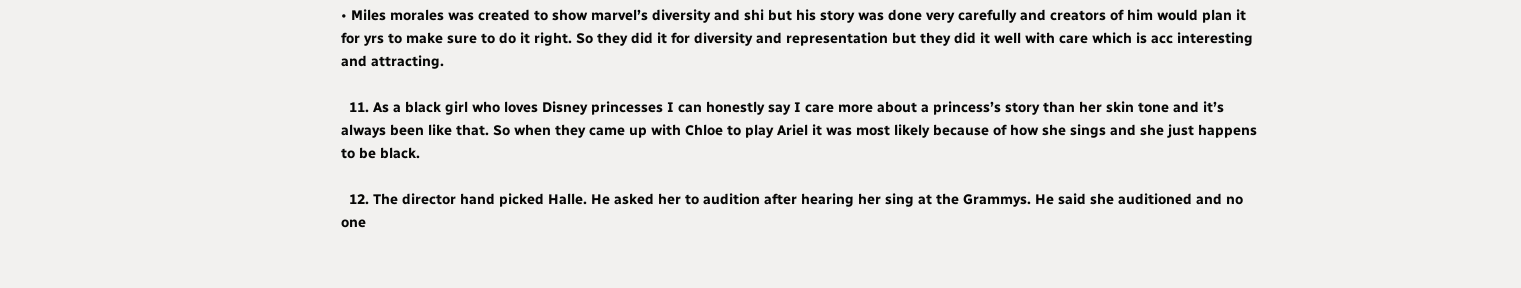• Miles morales was created to show marvel’s diversity and shi but his story was done very carefully and creators of him would plan it for yrs to make sure to do it right. So they did it for diversity and representation but they did it well with care which is acc interesting and attracting.

  11. As a black girl who loves Disney princesses I can honestly say I care more about a princess’s story than her skin tone and it’s always been like that. So when they came up with Chloe to play Ariel it was most likely because of how she sings and she just happens to be black.

  12. The director hand picked Halle. He asked her to audition after hearing her sing at the Grammys. He said she auditioned and no one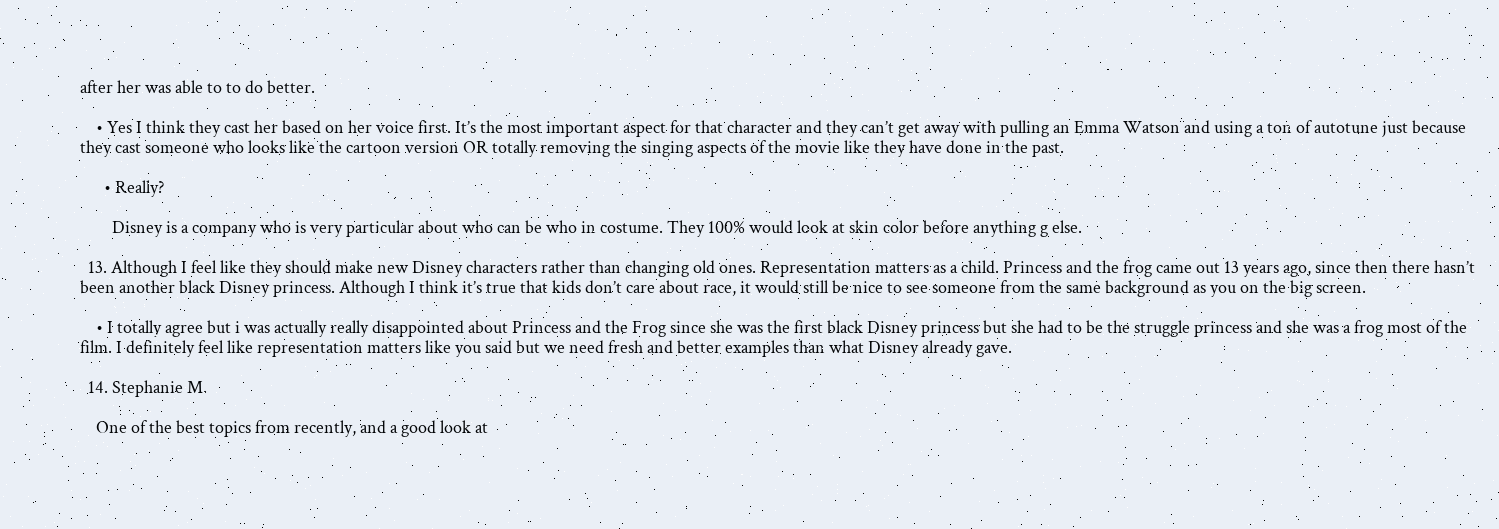after her was able to to do better.

    • Yes I think they cast her based on her voice first. It’s the most important aspect for that character and they can’t get away with pulling an Emma Watson and using a ton of autotune just because they cast someone who looks like the cartoon version OR totally removing the singing aspects of the movie like they have done in the past.

      • Really?

        Disney is a company who is very particular about who can be who in costume. They 100% would look at skin color before anything g else.

  13. Although I feel like they should make new Disney characters rather than changing old ones. Representation matters as a child. Princess and the frog came out 13 years ago, since then there hasn’t been another black Disney princess. Although I think it’s true that kids don’t care about race, it would still be nice to see someone from the same background as you on the big screen.

    • I totally agree but i was actually really disappointed about Princess and the Frog since she was the first black Disney princess but she had to be the struggle princess and she was a frog most of the film. I definitely feel like representation matters like you said but we need fresh and better examples than what Disney already gave.

  14. Stephanie M.

    One of the best topics from recently, and a good look at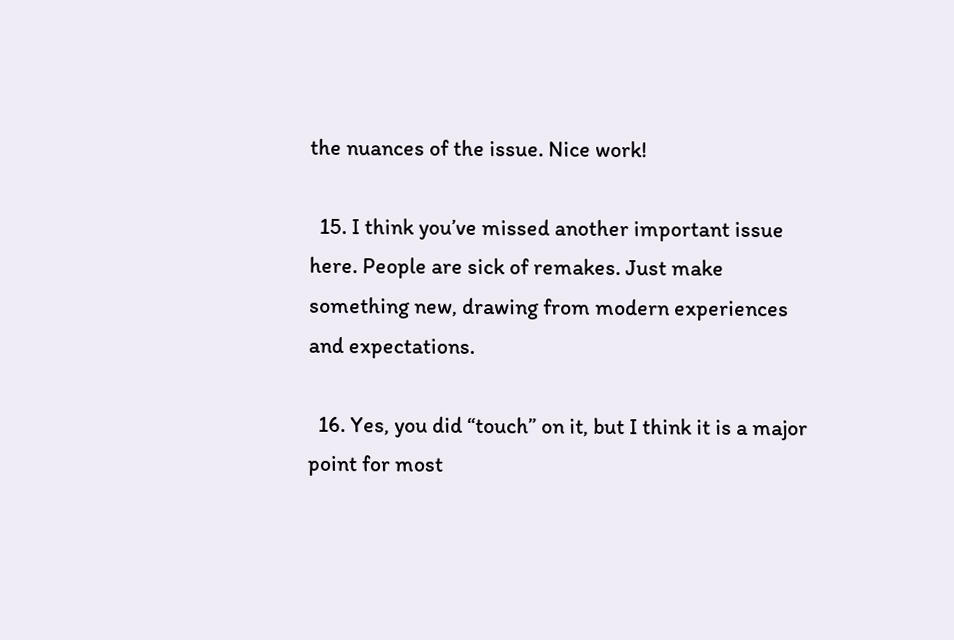the nuances of the issue. Nice work!

  15. I think you’ve missed another important issue here. People are sick of remakes. Just make something new, drawing from modern experiences and expectations.

  16. Yes, you did “touch” on it, but I think it is a major point for most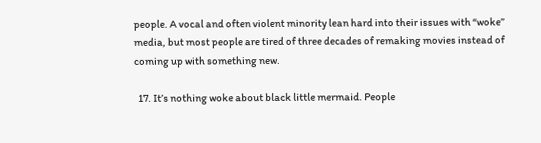people. A vocal and often violent minority lean hard into their issues with “woke” media, but most people are tired of three decades of remaking movies instead of coming up with something new.

  17. It’s nothing woke about black little mermaid. People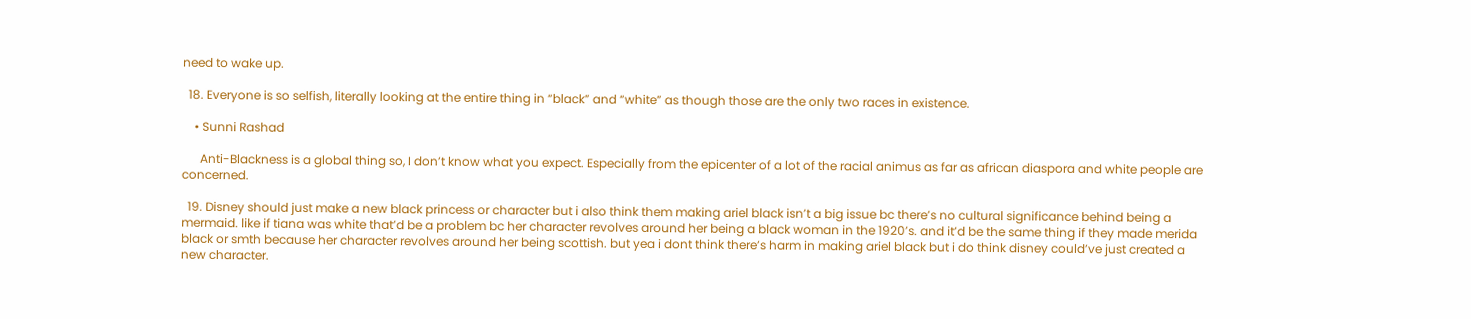need to wake up.

  18. Everyone is so selfish, literally looking at the entire thing in “black” and “white” as though those are the only two races in existence.

    • Sunni Rashad

      Anti-Blackness is a global thing so, I don’t know what you expect. Especially from the epicenter of a lot of the racial animus as far as african diaspora and white people are concerned.

  19. Disney should just make a new black princess or character but i also think them making ariel black isn’t a big issue bc there’s no cultural significance behind being a mermaid. like if tiana was white that’d be a problem bc her character revolves around her being a black woman in the 1920’s. and it’d be the same thing if they made merida black or smth because her character revolves around her being scottish. but yea i dont think there’s harm in making ariel black but i do think disney could’ve just created a new character.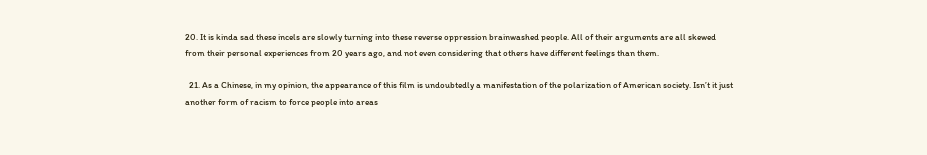20. It is kinda sad these incels are slowly turning into these reverse oppression brainwashed people. All of their arguments are all skewed from their personal experiences from 20 years ago, and not even considering that others have different feelings than them.

  21. As a Chinese, in my opinion, the appearance of this film is undoubtedly a manifestation of the polarization of American society. Isn’t it just another form of racism to force people into areas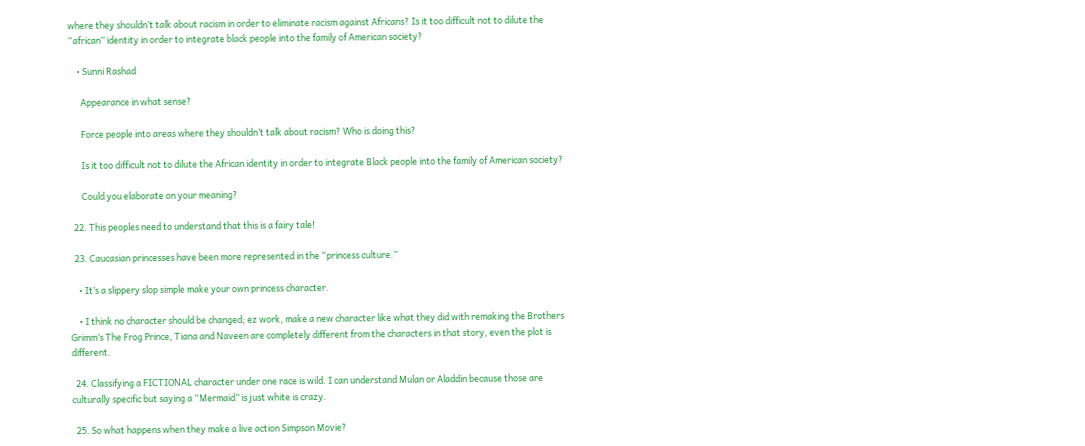where they shouldn’t talk about racism in order to eliminate racism against Africans? Is it too difficult not to dilute the “african” identity in order to integrate black people into the family of American society?

    • Sunni Rashad

      Appearance in what sense?

      Force people into areas where they shouldn’t talk about racism? Who is doing this?

      Is it too difficult not to dilute the African identity in order to integrate Black people into the family of American society?

      Could you elaborate on your meaning?

  22. This peoples need to understand that this is a fairy tale!

  23. Caucasian princesses have been more represented in the “princess culture.”

    • It’s a slippery slop simple make your own princess character.

    • I think no character should be changed; ez work, make a new character like what they did with remaking the Brothers Grimm’s The Frog Prince, Tiana and Naveen are completely different from the characters in that story, even the plot is different.

  24. Classifying a FICTIONAL character under one race is wild. I can understand Mulan or Aladdin because those are culturally specific but saying a “Mermaid” is just white is crazy.

  25. So what happens when they make a live action Simpson Movie?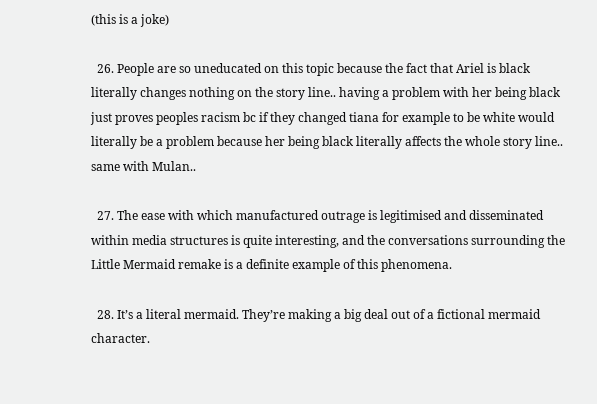(this is a joke)

  26. People are so uneducated on this topic because the fact that Ariel is black literally changes nothing on the story line.. having a problem with her being black just proves peoples racism bc if they changed tiana for example to be white would literally be a problem because her being black literally affects the whole story line.. same with Mulan..

  27. The ease with which manufactured outrage is legitimised and disseminated within media structures is quite interesting, and the conversations surrounding the Little Mermaid remake is a definite example of this phenomena.

  28. It’s a literal mermaid. They’re making a big deal out of a fictional mermaid character.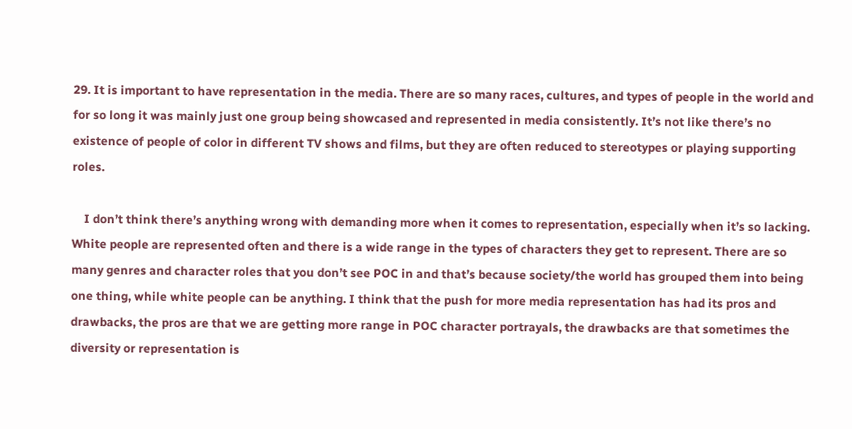29. It is important to have representation in the media. There are so many races, cultures, and types of people in the world and for so long it was mainly just one group being showcased and represented in media consistently. It’s not like there’s no existence of people of color in different TV shows and films, but they are often reduced to stereotypes or playing supporting roles.

    I don’t think there’s anything wrong with demanding more when it comes to representation, especially when it’s so lacking. White people are represented often and there is a wide range in the types of characters they get to represent. There are so many genres and character roles that you don’t see POC in and that’s because society/the world has grouped them into being one thing, while white people can be anything. I think that the push for more media representation has had its pros and drawbacks, the pros are that we are getting more range in POC character portrayals, the drawbacks are that sometimes the diversity or representation is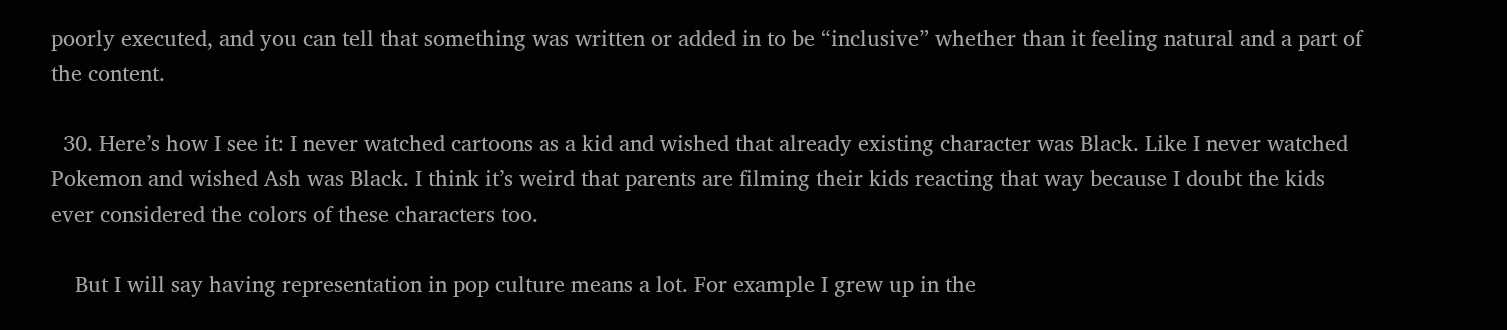poorly executed, and you can tell that something was written or added in to be “inclusive” whether than it feeling natural and a part of the content.

  30. Here’s how I see it: I never watched cartoons as a kid and wished that already existing character was Black. Like I never watched Pokemon and wished Ash was Black. I think it’s weird that parents are filming their kids reacting that way because I doubt the kids ever considered the colors of these characters too.

    But I will say having representation in pop culture means a lot. For example I grew up in the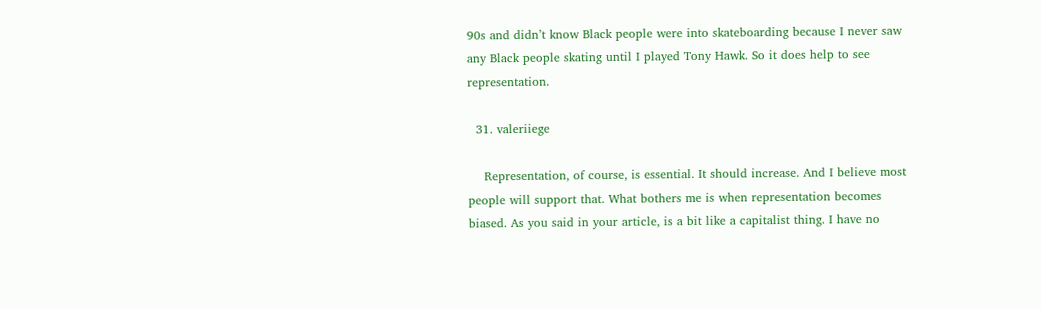90s and didn’t know Black people were into skateboarding because I never saw any Black people skating until I played Tony Hawk. So it does help to see representation.

  31. valeriiege

    Representation, of course, is essential. It should increase. And I believe most people will support that. What bothers me is when representation becomes biased. As you said in your article, is a bit like a capitalist thing. I have no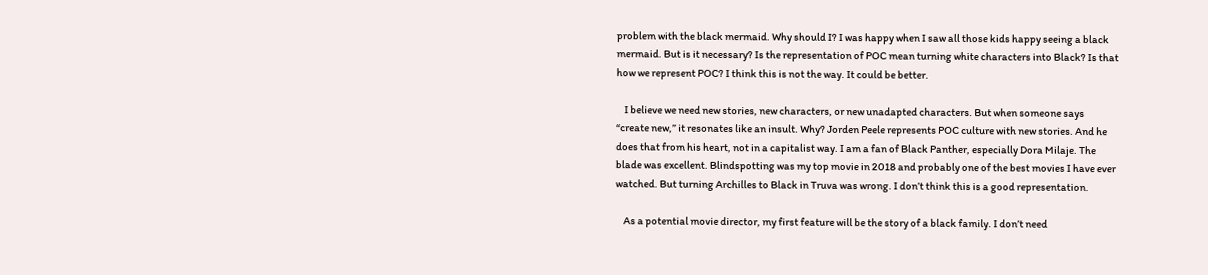problem with the black mermaid. Why should I? I was happy when I saw all those kids happy seeing a black mermaid. But is it necessary? Is the representation of POC mean turning white characters into Black? Is that how we represent POC? I think this is not the way. It could be better.

    I believe we need new stories, new characters, or new unadapted characters. But when someone says “create new,” it resonates like an insult. Why? Jorden Peele represents POC culture with new stories. And he does that from his heart, not in a capitalist way. I am a fan of Black Panther, especially Dora Milaje. The blade was excellent. Blindspotting was my top movie in 2018 and probably one of the best movies I have ever watched. But turning Archilles to Black in Truva was wrong. I don’t think this is a good representation.

    As a potential movie director, my first feature will be the story of a black family. I don’t need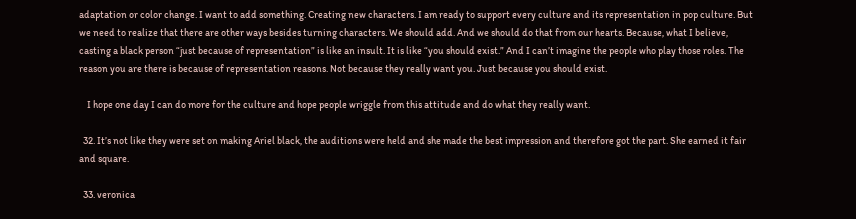adaptation or color change. I want to add something. Creating new characters. I am ready to support every culture and its representation in pop culture. But we need to realize that there are other ways besides turning characters. We should add. And we should do that from our hearts. Because, what I believe, casting a black person “just because of representation” is like an insult. It is like “you should exist.” And I can’t imagine the people who play those roles. The reason you are there is because of representation reasons. Not because they really want you. Just because you should exist.

    I hope one day I can do more for the culture and hope people wriggle from this attitude and do what they really want.

  32. It’s not like they were set on making Ariel black, the auditions were held and she made the best impression and therefore got the part. She earned it fair and square.

  33. veronica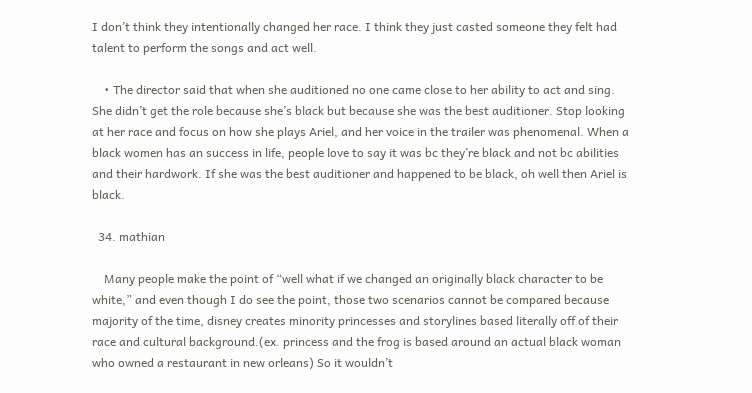I don’t think they intentionally changed her race. I think they just casted someone they felt had talent to perform the songs and act well.

    • The director said that when she auditioned no one came close to her ability to act and sing. She didn’t get the role because she’s black but because she was the best auditioner. Stop looking at her race and focus on how she plays Ariel, and her voice in the trailer was phenomenal. When a black women has an success in life, people love to say it was bc they’re black and not bc abilities and their hardwork. If she was the best auditioner and happened to be black, oh well then Ariel is black.

  34. mathian

    Many people make the point of “well what if we changed an originally black character to be white,” and even though I do see the point, those two scenarios cannot be compared because majority of the time, disney creates minority princesses and storylines based literally off of their race and cultural background.(ex. princess and the frog is based around an actual black woman who owned a restaurant in new orleans) So it wouldn’t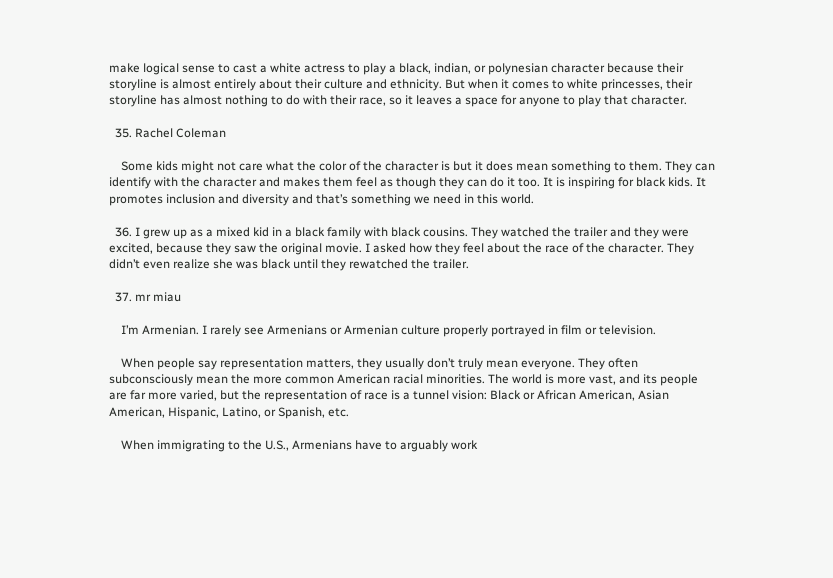make logical sense to cast a white actress to play a black, indian, or polynesian character because their storyline is almost entirely about their culture and ethnicity. But when it comes to white princesses, their storyline has almost nothing to do with their race, so it leaves a space for anyone to play that character.

  35. Rachel Coleman

    Some kids might not care what the color of the character is but it does mean something to them. They can identify with the character and makes them feel as though they can do it too. It is inspiring for black kids. It promotes inclusion and diversity and that’s something we need in this world.

  36. I grew up as a mixed kid in a black family with black cousins. They watched the trailer and they were excited, because they saw the original movie. I asked how they feel about the race of the character. They didn’t even realize she was black until they rewatched the trailer.

  37. mr miau

    I’m Armenian. I rarely see Armenians or Armenian culture properly portrayed in film or television.

    When people say representation matters, they usually don’t truly mean everyone. They often subconsciously mean the more common American racial minorities. The world is more vast, and its people are far more varied, but the representation of race is a tunnel vision: Black or African American, Asian American, Hispanic, Latino, or Spanish, etc.

    When immigrating to the U.S., Armenians have to arguably work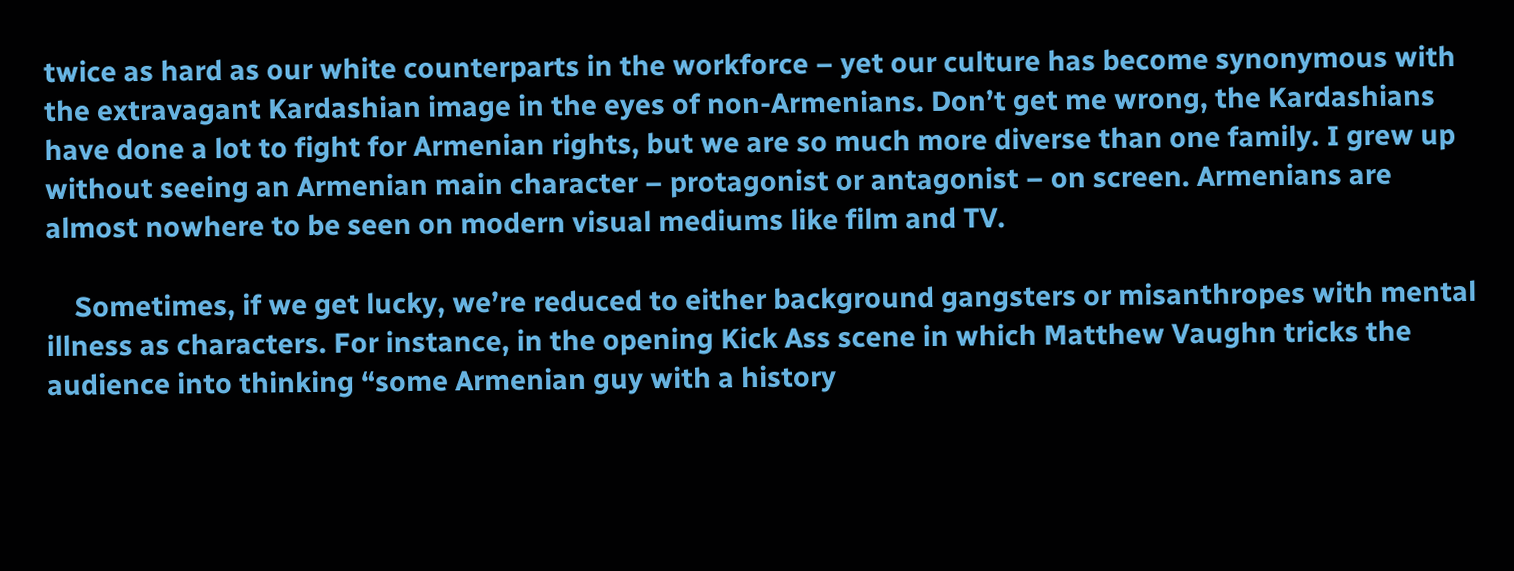twice as hard as our white counterparts in the workforce – yet our culture has become synonymous with the extravagant Kardashian image in the eyes of non-Armenians. Don’t get me wrong, the Kardashians have done a lot to fight for Armenian rights, but we are so much more diverse than one family. I grew up without seeing an Armenian main character – protagonist or antagonist – on screen. Armenians are almost nowhere to be seen on modern visual mediums like film and TV.

    Sometimes, if we get lucky, we’re reduced to either background gangsters or misanthropes with mental illness as characters. For instance, in the opening Kick Ass scene in which Matthew Vaughn tricks the audience into thinking “some Armenian guy with a history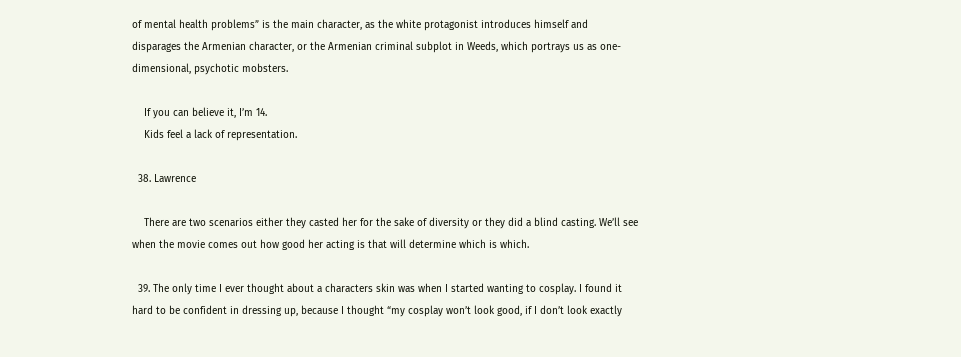of mental health problems” is the main character, as the white protagonist introduces himself and disparages the Armenian character, or the Armenian criminal subplot in Weeds, which portrays us as one-dimensional, psychotic mobsters.

    If you can believe it, I’m 14.
    Kids feel a lack of representation.

  38. Lawrence

    There are two scenarios either they casted her for the sake of diversity or they did a blind casting. We’ll see when the movie comes out how good her acting is that will determine which is which.

  39. The only time I ever thought about a characters skin was when I started wanting to cosplay. I found it hard to be confident in dressing up, because I thought “my cosplay won’t look good, if I don’t look exactly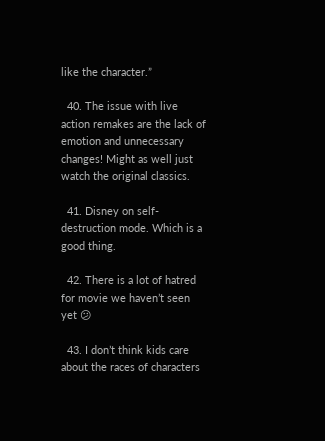like the character.”

  40. The issue with live action remakes are the lack of emotion and unnecessary changes! Might as well just watch the original classics.

  41. Disney on self-destruction mode. Which is a good thing.

  42. There is a lot of hatred for movie we haven’t seen yet 😕

  43. I don’t think kids care about the races of characters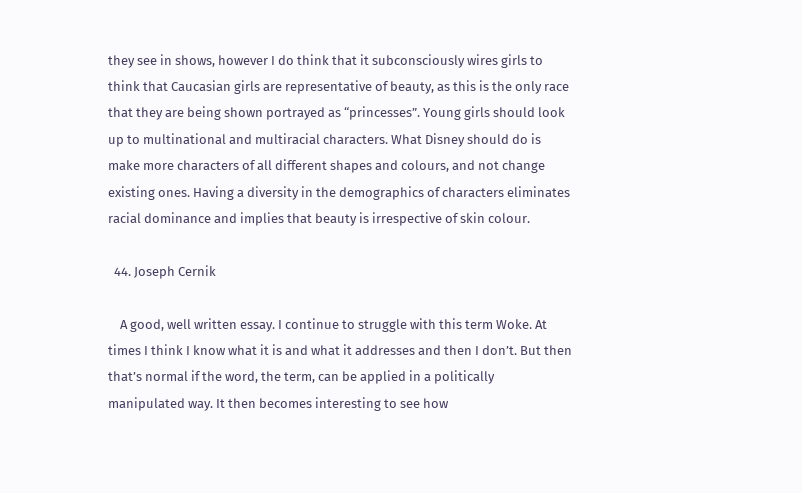they see in shows, however I do think that it subconsciously wires girls to think that Caucasian girls are representative of beauty, as this is the only race that they are being shown portrayed as “princesses”. Young girls should look up to multinational and multiracial characters. What Disney should do is make more characters of all different shapes and colours, and not change existing ones. Having a diversity in the demographics of characters eliminates racial dominance and implies that beauty is irrespective of skin colour.

  44. Joseph Cernik

    A good, well written essay. I continue to struggle with this term Woke. At times I think I know what it is and what it addresses and then I don’t. But then that’s normal if the word, the term, can be applied in a politically manipulated way. It then becomes interesting to see how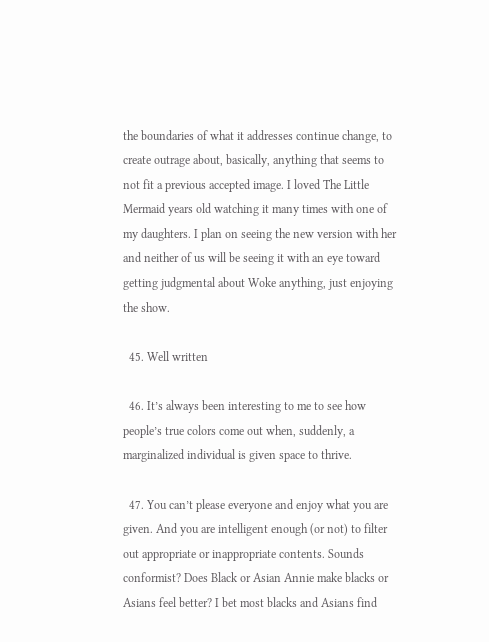the boundaries of what it addresses continue change, to create outrage about, basically, anything that seems to not fit a previous accepted image. I loved The Little Mermaid years old watching it many times with one of my daughters. I plan on seeing the new version with her and neither of us will be seeing it with an eye toward getting judgmental about Woke anything, just enjoying the show.

  45. Well written

  46. It’s always been interesting to me to see how people’s true colors come out when, suddenly, a marginalized individual is given space to thrive.

  47. You can’t please everyone and enjoy what you are given. And you are intelligent enough (or not) to filter out appropriate or inappropriate contents. Sounds conformist? Does Black or Asian Annie make blacks or Asians feel better? I bet most blacks and Asians find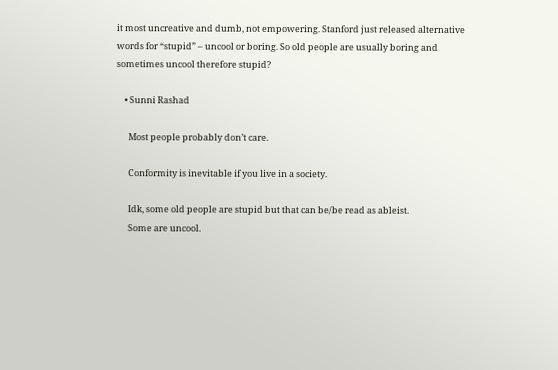it most uncreative and dumb, not empowering. Stanford just released alternative words for “stupid” – uncool or boring. So old people are usually boring and sometimes uncool therefore stupid?

    • Sunni Rashad

      Most people probably don’t care.

      Conformity is inevitable if you live in a society.

      Idk, some old people are stupid but that can be/be read as ableist.
      Some are uncool.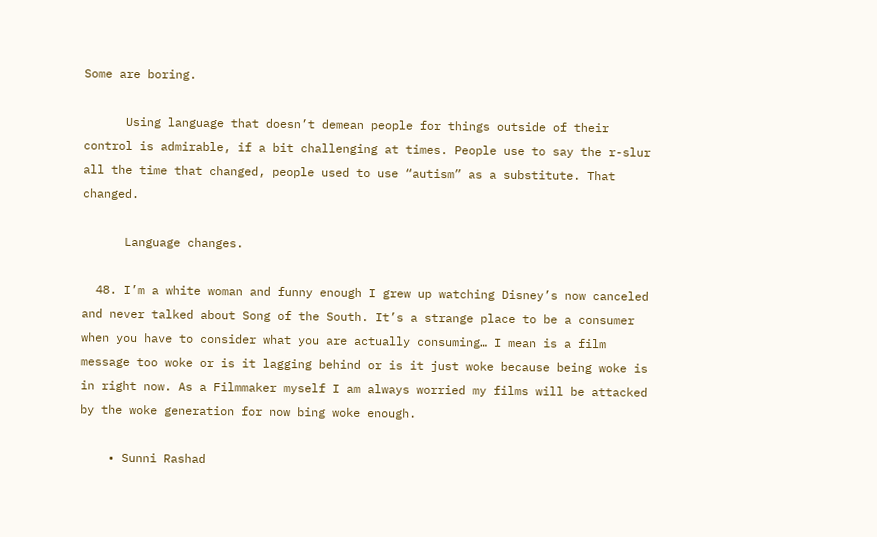Some are boring.

      Using language that doesn’t demean people for things outside of their control is admirable, if a bit challenging at times. People use to say the r-slur all the time that changed, people used to use “autism” as a substitute. That changed.

      Language changes.

  48. I’m a white woman and funny enough I grew up watching Disney’s now canceled and never talked about Song of the South. It’s a strange place to be a consumer when you have to consider what you are actually consuming… I mean is a film message too woke or is it lagging behind or is it just woke because being woke is in right now. As a Filmmaker myself I am always worried my films will be attacked by the woke generation for now bing woke enough.

    • Sunni Rashad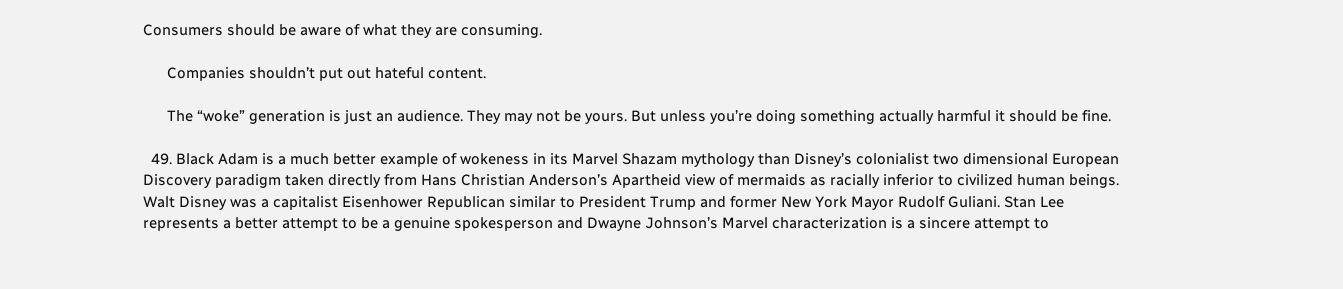Consumers should be aware of what they are consuming.

      Companies shouldn’t put out hateful content.

      The “woke” generation is just an audience. They may not be yours. But unless you’re doing something actually harmful it should be fine.

  49. Black Adam is a much better example of wokeness in its Marvel Shazam mythology than Disney’s colonialist two dimensional European Discovery paradigm taken directly from Hans Christian Anderson’s Apartheid view of mermaids as racially inferior to civilized human beings. Walt Disney was a capitalist Eisenhower Republican similar to President Trump and former New York Mayor Rudolf Guliani. Stan Lee represents a better attempt to be a genuine spokesperson and Dwayne Johnson’s Marvel characterization is a sincere attempt to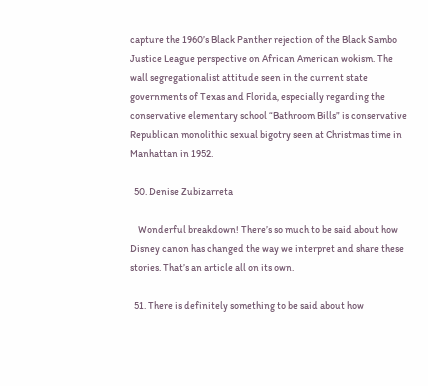capture the 1960’s Black Panther rejection of the Black Sambo Justice League perspective on African American wokism. The wall segregationalist attitude seen in the current state governments of Texas and Florida, especially regarding the conservative elementary school “Bathroom Bills” is conservative Republican monolithic sexual bigotry seen at Christmas time in Manhattan in 1952.

  50. Denise Zubizarreta

    Wonderful breakdown! There’s so much to be said about how Disney canon has changed the way we interpret and share these stories. That’s an article all on its own.

  51. There is definitely something to be said about how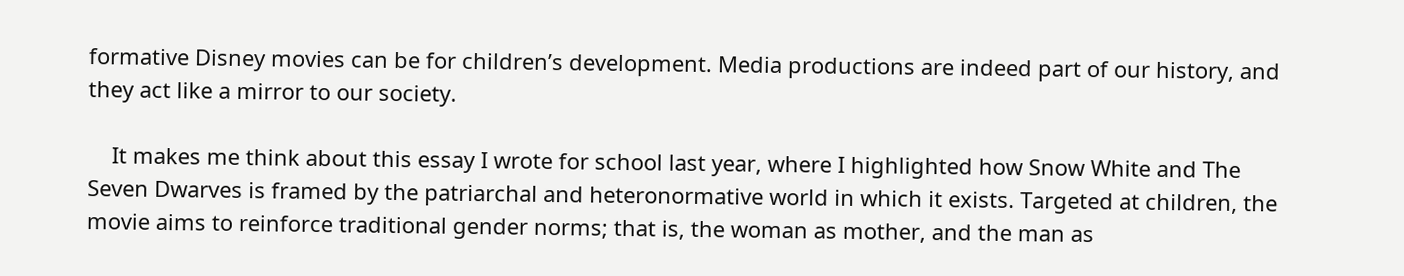formative Disney movies can be for children’s development. Media productions are indeed part of our history, and they act like a mirror to our society.

    It makes me think about this essay I wrote for school last year, where I highlighted how Snow White and The Seven Dwarves is framed by the patriarchal and heteronormative world in which it exists. Targeted at children, the movie aims to reinforce traditional gender norms; that is, the woman as mother, and the man as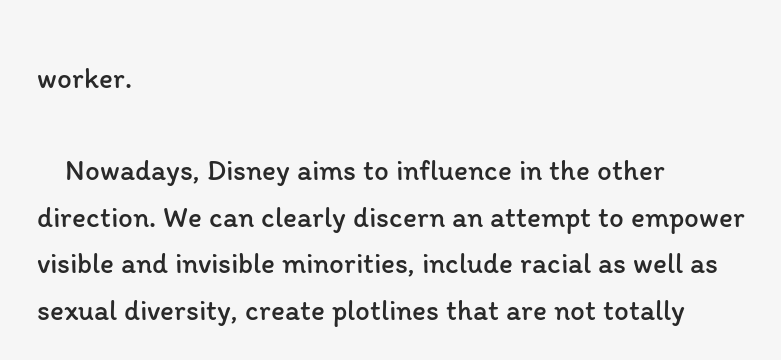worker.

    Nowadays, Disney aims to influence in the other direction. We can clearly discern an attempt to empower visible and invisible minorities, include racial as well as sexual diversity, create plotlines that are not totally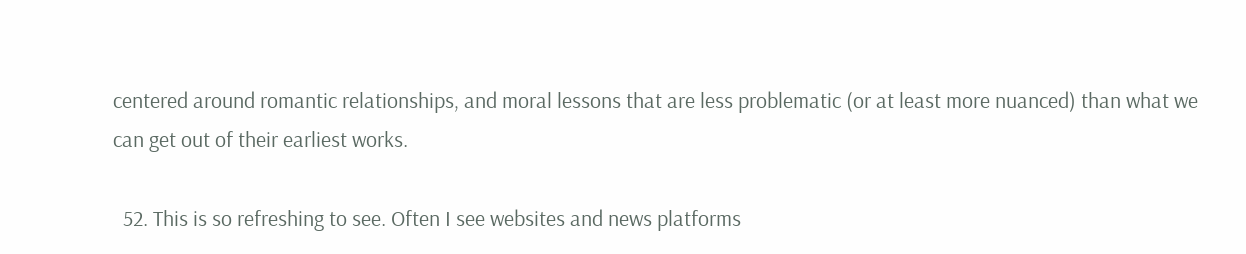centered around romantic relationships, and moral lessons that are less problematic (or at least more nuanced) than what we can get out of their earliest works.

  52. This is so refreshing to see. Often I see websites and news platforms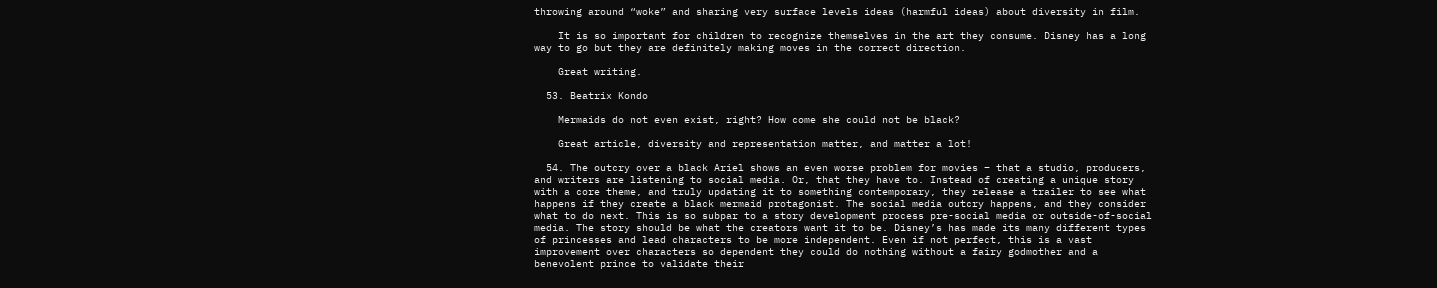throwing around “woke” and sharing very surface levels ideas (harmful ideas) about diversity in film.

    It is so important for children to recognize themselves in the art they consume. Disney has a long way to go but they are definitely making moves in the correct direction.

    Great writing.

  53. Beatrix Kondo

    Mermaids do not even exist, right? How come she could not be black?

    Great article, diversity and representation matter, and matter a lot!

  54. The outcry over a black Ariel shows an even worse problem for movies – that a studio, producers, and writers are listening to social media. Or, that they have to. Instead of creating a unique story with a core theme, and truly updating it to something contemporary, they release a trailer to see what happens if they create a black mermaid protagonist. The social media outcry happens, and they consider what to do next. This is so subpar to a story development process pre-social media or outside-of-social media. The story should be what the creators want it to be. Disney’s has made its many different types of princesses and lead characters to be more independent. Even if not perfect, this is a vast improvement over characters so dependent they could do nothing without a fairy godmother and a benevolent prince to validate their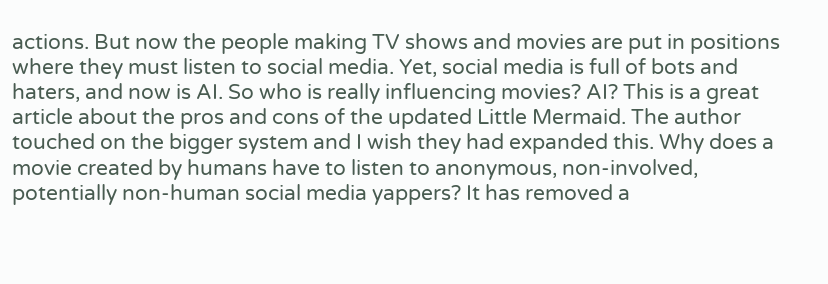actions. But now the people making TV shows and movies are put in positions where they must listen to social media. Yet, social media is full of bots and haters, and now is AI. So who is really influencing movies? AI? This is a great article about the pros and cons of the updated Little Mermaid. The author touched on the bigger system and I wish they had expanded this. Why does a movie created by humans have to listen to anonymous, non-involved, potentially non-human social media yappers? It has removed a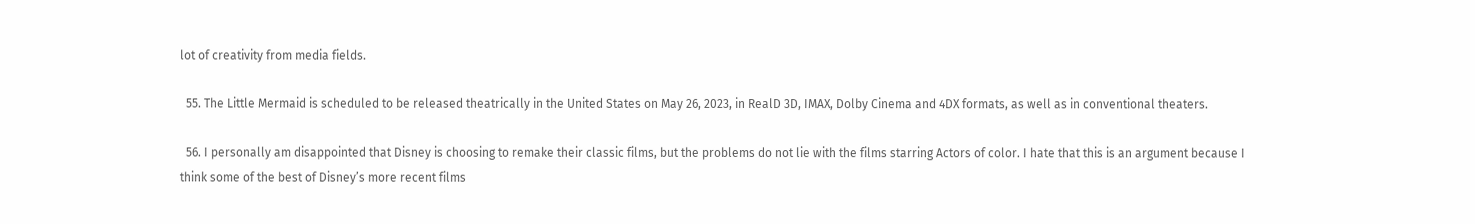lot of creativity from media fields.

  55. The Little Mermaid is scheduled to be released theatrically in the United States on May 26, 2023, in RealD 3D, IMAX, Dolby Cinema and 4DX formats, as well as in conventional theaters.

  56. I personally am disappointed that Disney is choosing to remake their classic films, but the problems do not lie with the films starring Actors of color. I hate that this is an argument because I think some of the best of Disney’s more recent films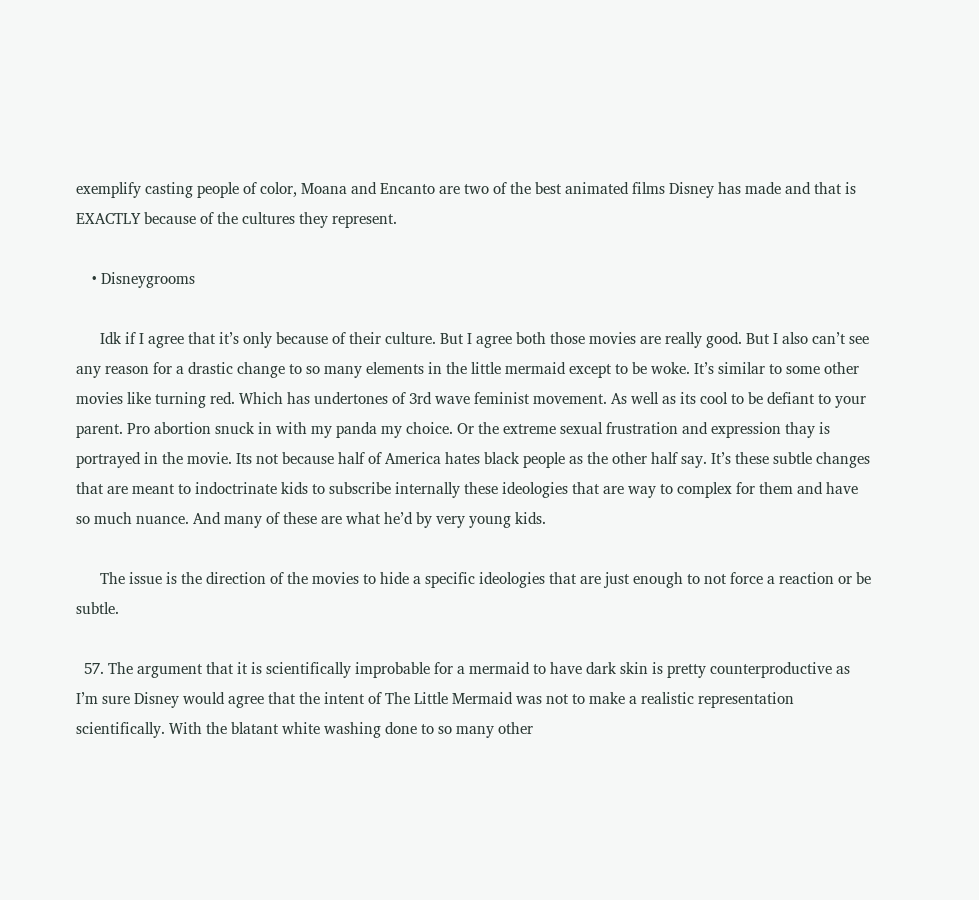exemplify casting people of color, Moana and Encanto are two of the best animated films Disney has made and that is EXACTLY because of the cultures they represent.

    • Disneygrooms

      Idk if I agree that it’s only because of their culture. But I agree both those movies are really good. But I also can’t see any reason for a drastic change to so many elements in the little mermaid except to be woke. It’s similar to some other movies like turning red. Which has undertones of 3rd wave feminist movement. As well as its cool to be defiant to your parent. Pro abortion snuck in with my panda my choice. Or the extreme sexual frustration and expression thay is portrayed in the movie. Its not because half of America hates black people as the other half say. It’s these subtle changes that are meant to indoctrinate kids to subscribe internally these ideologies that are way to complex for them and have so much nuance. And many of these are what he’d by very young kids.

      The issue is the direction of the movies to hide a specific ideologies that are just enough to not force a reaction or be subtle.

  57. The argument that it is scientifically improbable for a mermaid to have dark skin is pretty counterproductive as I’m sure Disney would agree that the intent of The Little Mermaid was not to make a realistic representation scientifically. With the blatant white washing done to so many other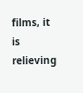films, it is relieving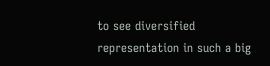to see diversified representation in such a big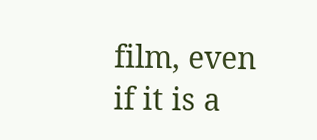film, even if it is a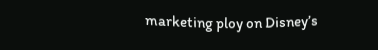marketing ploy on Disney’s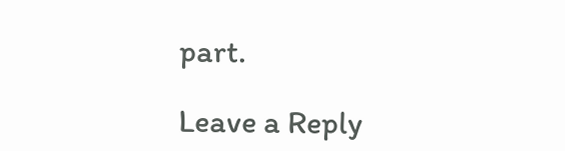part.

Leave a Reply